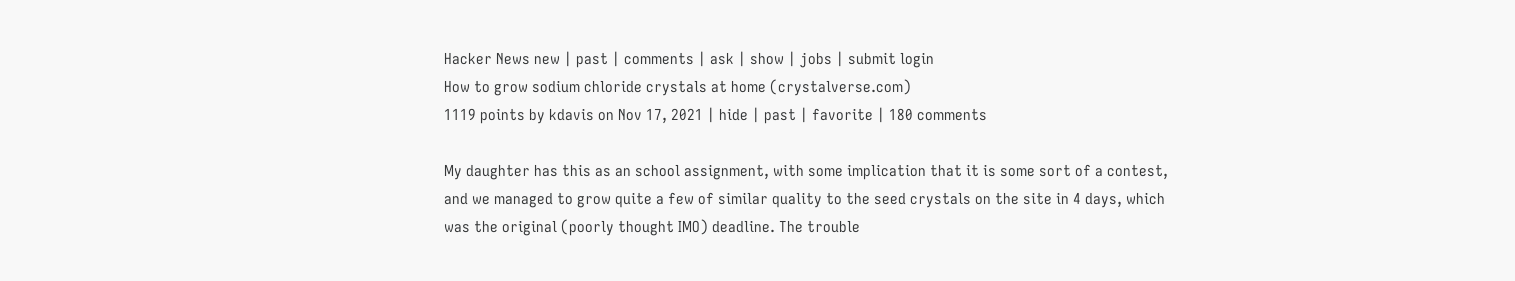Hacker News new | past | comments | ask | show | jobs | submit login
How to grow sodium chloride crystals at home (crystalverse.com)
1119 points by kdavis on Nov 17, 2021 | hide | past | favorite | 180 comments

My daughter has this as an school assignment, with some implication that it is some sort of a contest, and we managed to grow quite a few of similar quality to the seed crystals on the site in 4 days, which was the original (poorly thought IMO) deadline. The trouble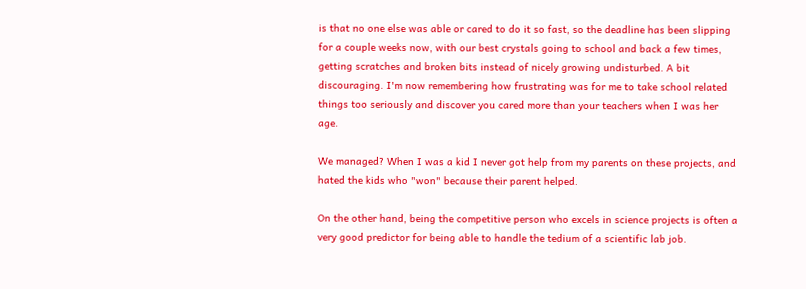is that no one else was able or cared to do it so fast, so the deadline has been slipping for a couple weeks now, with our best crystals going to school and back a few times, getting scratches and broken bits instead of nicely growing undisturbed. A bit discouraging. I'm now remembering how frustrating was for me to take school related things too seriously and discover you cared more than your teachers when I was her age.

We managed? When I was a kid I never got help from my parents on these projects, and hated the kids who "won" because their parent helped.

On the other hand, being the competitive person who excels in science projects is often a very good predictor for being able to handle the tedium of a scientific lab job.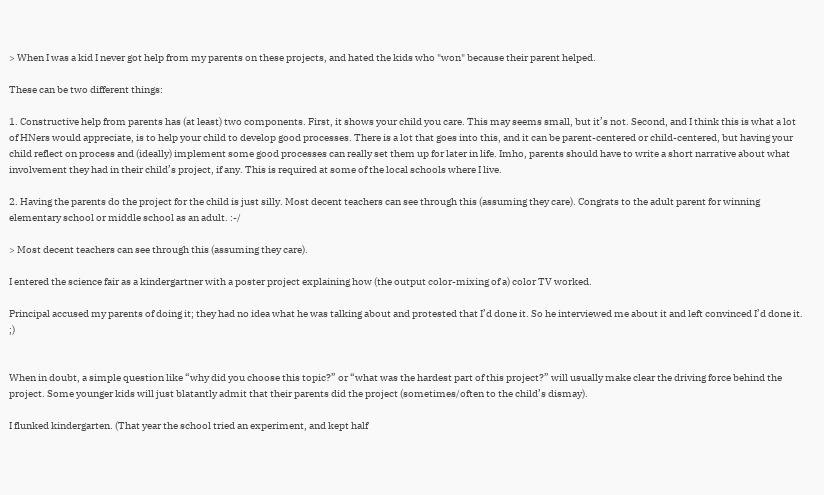> When I was a kid I never got help from my parents on these projects, and hated the kids who "won" because their parent helped.

These can be two different things:

1. Constructive help from parents has (at least) two components. First, it shows your child you care. This may seems small, but it’s not. Second, and I think this is what a lot of HNers would appreciate, is to help your child to develop good processes. There is a lot that goes into this, and it can be parent-centered or child-centered, but having your child reflect on process and (ideally) implement some good processes can really set them up for later in life. Imho, parents should have to write a short narrative about what involvement they had in their child’s project, if any. This is required at some of the local schools where I live.

2. Having the parents do the project for the child is just silly. Most decent teachers can see through this (assuming they care). Congrats to the adult parent for winning elementary school or middle school as an adult. :-/

> Most decent teachers can see through this (assuming they care).

I entered the science fair as a kindergartner with a poster project explaining how (the output color-mixing of a) color TV worked.

Principal accused my parents of doing it; they had no idea what he was talking about and protested that I’d done it. So he interviewed me about it and left convinced I’d done it. ;)


When in doubt, a simple question like “why did you choose this topic?” or “what was the hardest part of this project?” will usually make clear the driving force behind the project. Some younger kids will just blatantly admit that their parents did the project (sometimes/often to the child’s dismay).

I flunked kindergarten. (That year the school tried an experiment, and kept half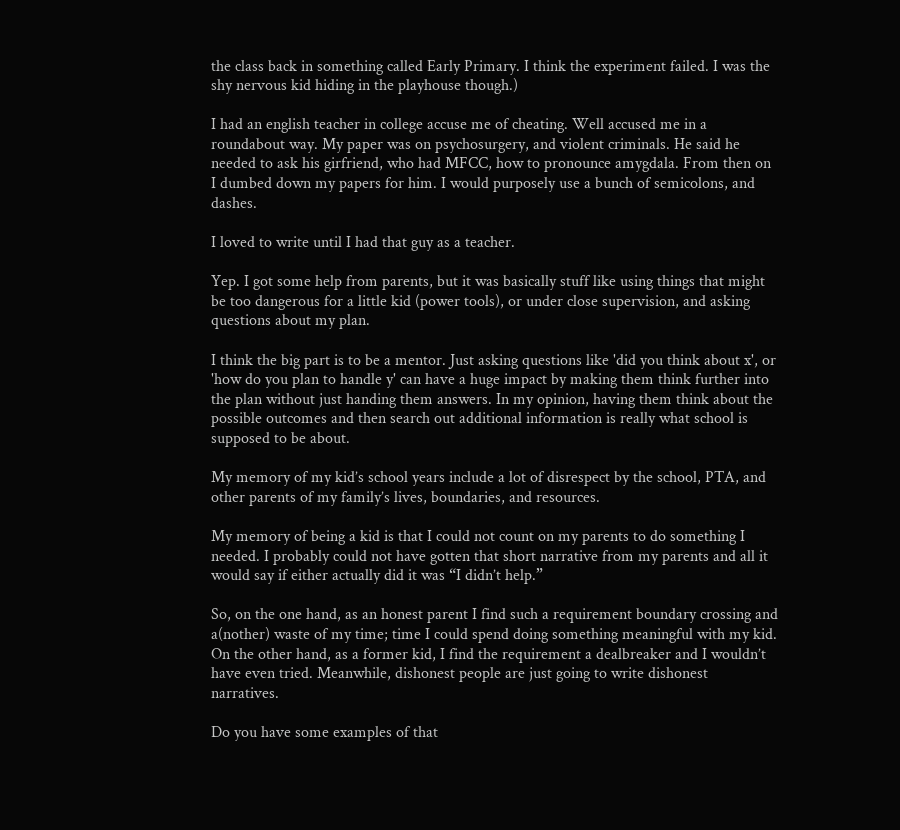the class back in something called Early Primary. I think the experiment failed. I was the shy nervous kid hiding in the playhouse though.)

I had an english teacher in college accuse me of cheating. Well accused me in a roundabout way. My paper was on psychosurgery, and violent criminals. He said he needed to ask his girfriend, who had MFCC, how to pronounce amygdala. From then on I dumbed down my papers for him. I would purposely use a bunch of semicolons, and dashes.

I loved to write until I had that guy as a teacher.

Yep. I got some help from parents, but it was basically stuff like using things that might be too dangerous for a little kid (power tools), or under close supervision, and asking questions about my plan.

I think the big part is to be a mentor. Just asking questions like 'did you think about x', or 'how do you plan to handle y' can have a huge impact by making them think further into the plan without just handing them answers. In my opinion, having them think about the possible outcomes and then search out additional information is really what school is supposed to be about.

My memory of my kid’s school years include a lot of disrespect by the school, PTA, and other parents of my family’s lives, boundaries, and resources.

My memory of being a kid is that I could not count on my parents to do something I needed. I probably could not have gotten that short narrative from my parents and all it would say if either actually did it was “I didn’t help.”

So, on the one hand, as an honest parent I find such a requirement boundary crossing and a(nother) waste of my time; time I could spend doing something meaningful with my kid. On the other hand, as a former kid, I find the requirement a dealbreaker and I wouldn’t have even tried. Meanwhile, dishonest people are just going to write dishonest narratives.

Do you have some examples of that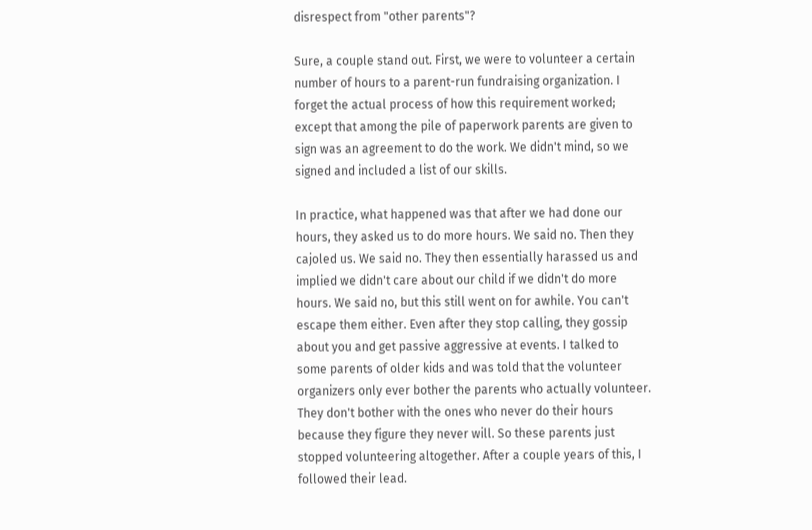disrespect from "other parents"?

Sure, a couple stand out. First, we were to volunteer a certain number of hours to a parent-run fundraising organization. I forget the actual process of how this requirement worked; except that among the pile of paperwork parents are given to sign was an agreement to do the work. We didn't mind, so we signed and included a list of our skills.

In practice, what happened was that after we had done our hours, they asked us to do more hours. We said no. Then they cajoled us. We said no. They then essentially harassed us and implied we didn't care about our child if we didn't do more hours. We said no, but this still went on for awhile. You can't escape them either. Even after they stop calling, they gossip about you and get passive aggressive at events. I talked to some parents of older kids and was told that the volunteer organizers only ever bother the parents who actually volunteer. They don't bother with the ones who never do their hours because they figure they never will. So these parents just stopped volunteering altogether. After a couple years of this, I followed their lead.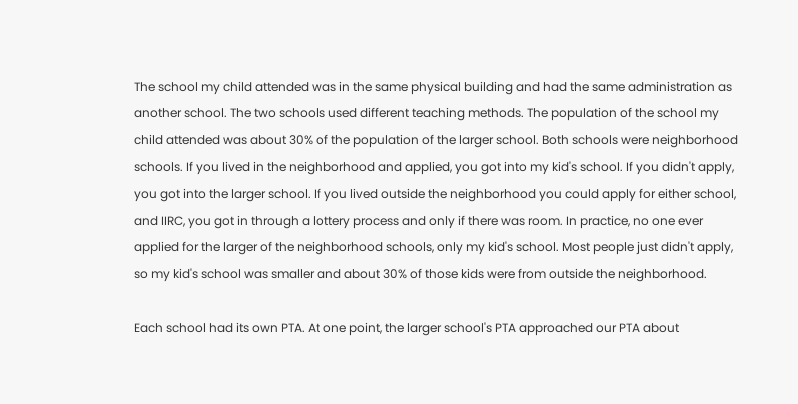The school my child attended was in the same physical building and had the same administration as another school. The two schools used different teaching methods. The population of the school my child attended was about 30% of the population of the larger school. Both schools were neighborhood schools. If you lived in the neighborhood and applied, you got into my kid's school. If you didn't apply, you got into the larger school. If you lived outside the neighborhood you could apply for either school, and IIRC, you got in through a lottery process and only if there was room. In practice, no one ever applied for the larger of the neighborhood schools, only my kid's school. Most people just didn't apply, so my kid's school was smaller and about 30% of those kids were from outside the neighborhood.

Each school had its own PTA. At one point, the larger school's PTA approached our PTA about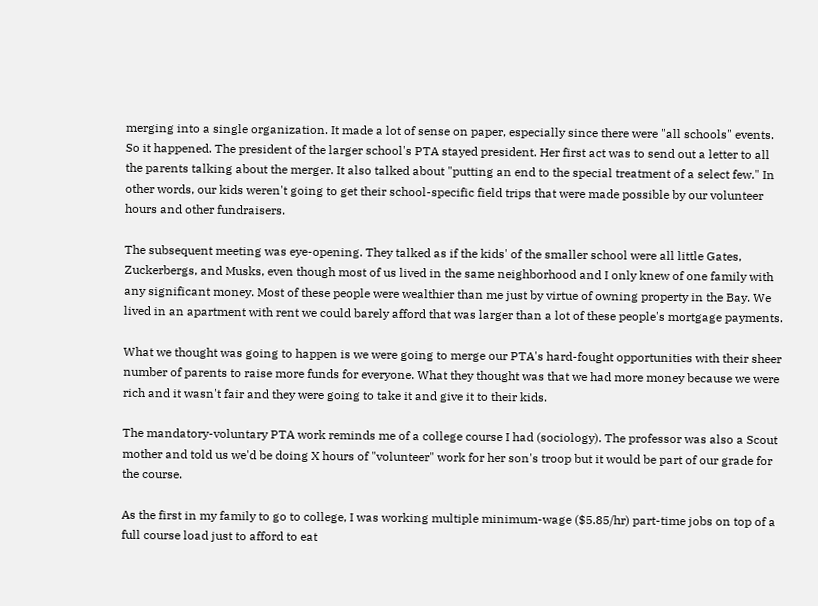merging into a single organization. It made a lot of sense on paper, especially since there were "all schools" events. So it happened. The president of the larger school's PTA stayed president. Her first act was to send out a letter to all the parents talking about the merger. It also talked about "putting an end to the special treatment of a select few." In other words, our kids weren't going to get their school-specific field trips that were made possible by our volunteer hours and other fundraisers.

The subsequent meeting was eye-opening. They talked as if the kids' of the smaller school were all little Gates, Zuckerbergs, and Musks, even though most of us lived in the same neighborhood and I only knew of one family with any significant money. Most of these people were wealthier than me just by virtue of owning property in the Bay. We lived in an apartment with rent we could barely afford that was larger than a lot of these people's mortgage payments.

What we thought was going to happen is we were going to merge our PTA's hard-fought opportunities with their sheer number of parents to raise more funds for everyone. What they thought was that we had more money because we were rich and it wasn't fair and they were going to take it and give it to their kids.

The mandatory-voluntary PTA work reminds me of a college course I had (sociology). The professor was also a Scout mother and told us we'd be doing X hours of "volunteer" work for her son's troop but it would be part of our grade for the course.

As the first in my family to go to college, I was working multiple minimum-wage ($5.85/hr) part-time jobs on top of a full course load just to afford to eat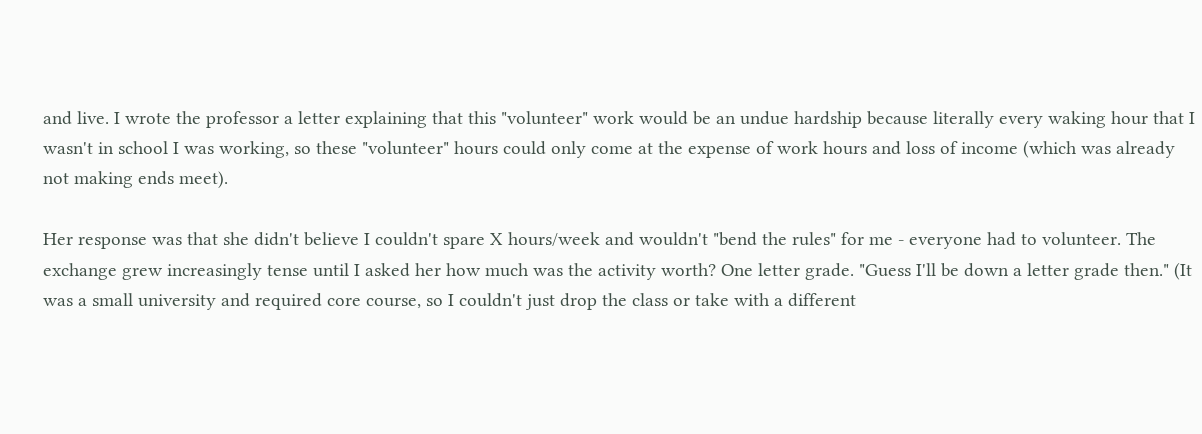and live. I wrote the professor a letter explaining that this "volunteer" work would be an undue hardship because literally every waking hour that I wasn't in school I was working, so these "volunteer" hours could only come at the expense of work hours and loss of income (which was already not making ends meet).

Her response was that she didn't believe I couldn't spare X hours/week and wouldn't "bend the rules" for me - everyone had to volunteer. The exchange grew increasingly tense until I asked her how much was the activity worth? One letter grade. "Guess I'll be down a letter grade then." (It was a small university and required core course, so I couldn't just drop the class or take with a different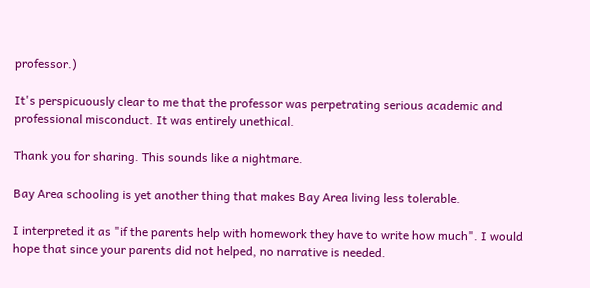professor.)

It's perspicuously clear to me that the professor was perpetrating serious academic and professional misconduct. It was entirely unethical.

Thank you for sharing. This sounds like a nightmare.

Bay Area schooling is yet another thing that makes Bay Area living less tolerable.

I interpreted it as "if the parents help with homework they have to write how much". I would hope that since your parents did not helped, no narrative is needed.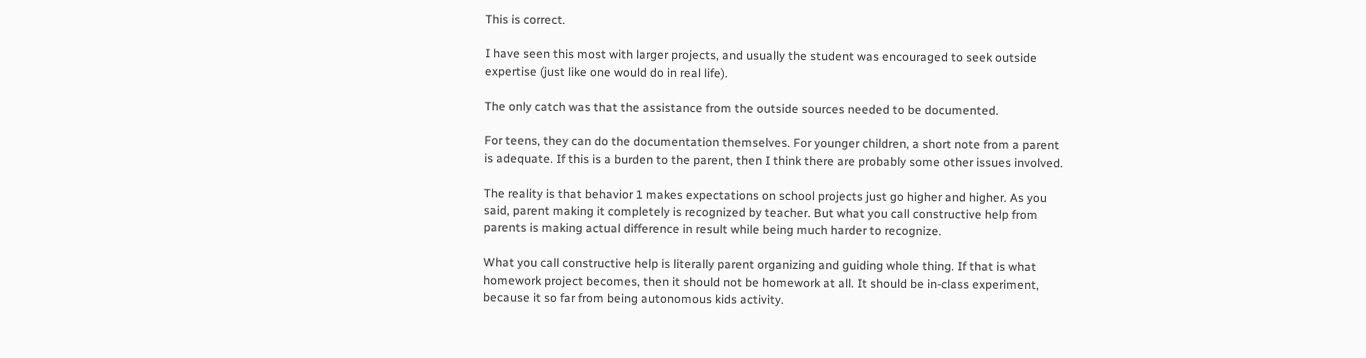This is correct.

I have seen this most with larger projects, and usually the student was encouraged to seek outside expertise (just like one would do in real life).

The only catch was that the assistance from the outside sources needed to be documented.

For teens, they can do the documentation themselves. For younger children, a short note from a parent is adequate. If this is a burden to the parent, then I think there are probably some other issues involved.

The reality is that behavior 1 makes expectations on school projects just go higher and higher. As you said, parent making it completely is recognized by teacher. But what you call constructive help from parents is making actual difference in result while being much harder to recognize.

What you call constructive help is literally parent organizing and guiding whole thing. If that is what homework project becomes, then it should not be homework at all. It should be in-class experiment, because it so far from being autonomous kids activity.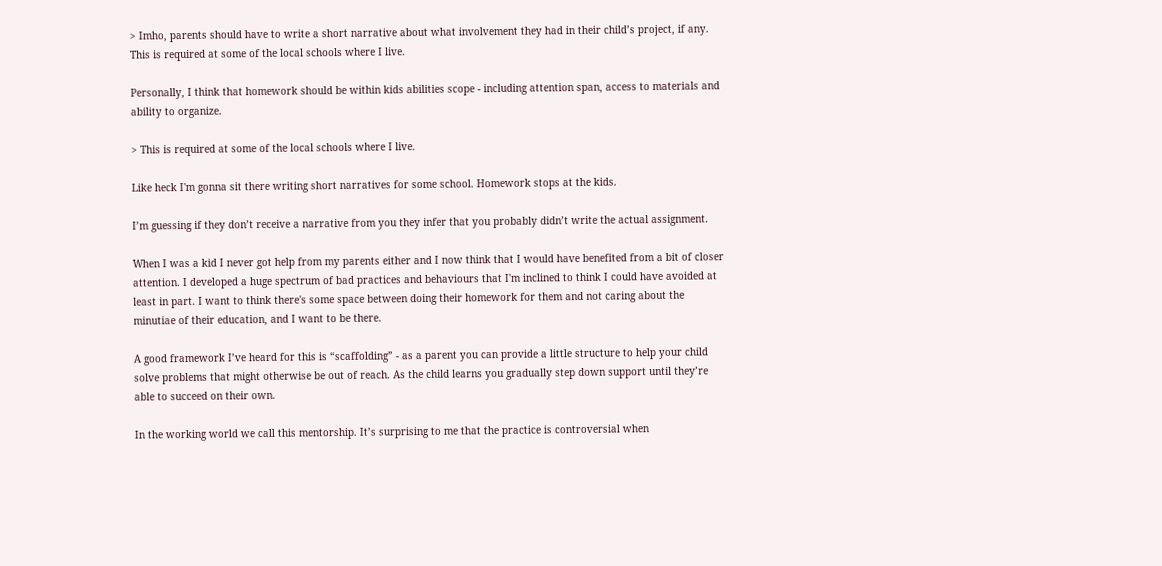> Imho, parents should have to write a short narrative about what involvement they had in their child’s project, if any. This is required at some of the local schools where I live.

Personally, I think that homework should be within kids abilities scope - including attention span, access to materials and ability to organize.

> This is required at some of the local schools where I live.

Like heck I'm gonna sit there writing short narratives for some school. Homework stops at the kids.

I’m guessing if they don’t receive a narrative from you they infer that you probably didn’t write the actual assignment.

When I was a kid I never got help from my parents either and I now think that I would have benefited from a bit of closer attention. I developed a huge spectrum of bad practices and behaviours that I'm inclined to think I could have avoided at least in part. I want to think there's some space between doing their homework for them and not caring about the minutiae of their education, and I want to be there.

A good framework I’ve heard for this is “scaffolding” - as a parent you can provide a little structure to help your child solve problems that might otherwise be out of reach. As the child learns you gradually step down support until they’re able to succeed on their own.

In the working world we call this mentorship. It’s surprising to me that the practice is controversial when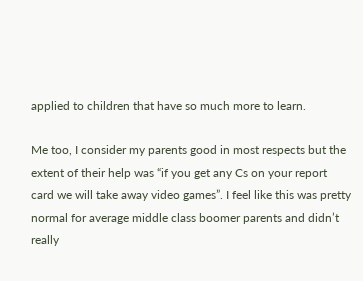applied to children that have so much more to learn.

Me too, I consider my parents good in most respects but the extent of their help was “if you get any Cs on your report card we will take away video games”. I feel like this was pretty normal for average middle class boomer parents and didn’t really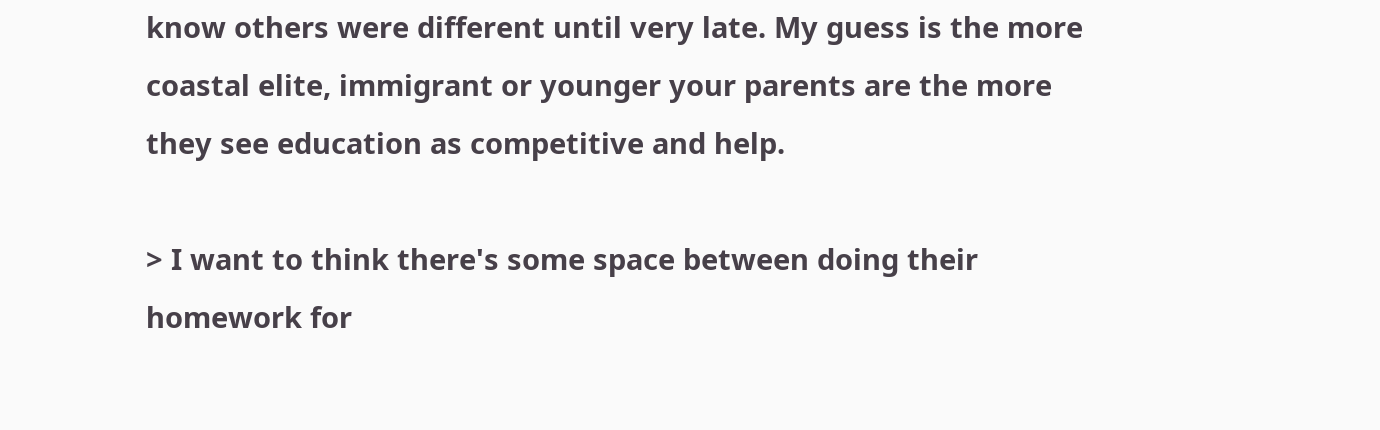know others were different until very late. My guess is the more coastal elite, immigrant or younger your parents are the more they see education as competitive and help.

> I want to think there's some space between doing their homework for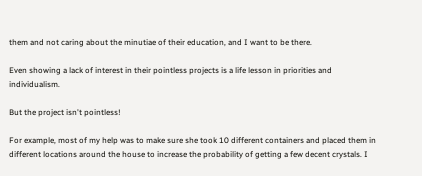them and not caring about the minutiae of their education, and I want to be there.

Even showing a lack of interest in their pointless projects is a life lesson in priorities and individualism.

But the project isn't pointless!

For example, most of my help was to make sure she took 10 different containers and placed them in different locations around the house to increase the probability of getting a few decent crystals. I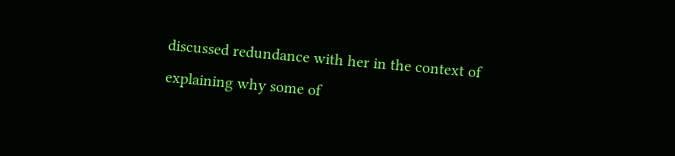discussed redundance with her in the context of explaining why some of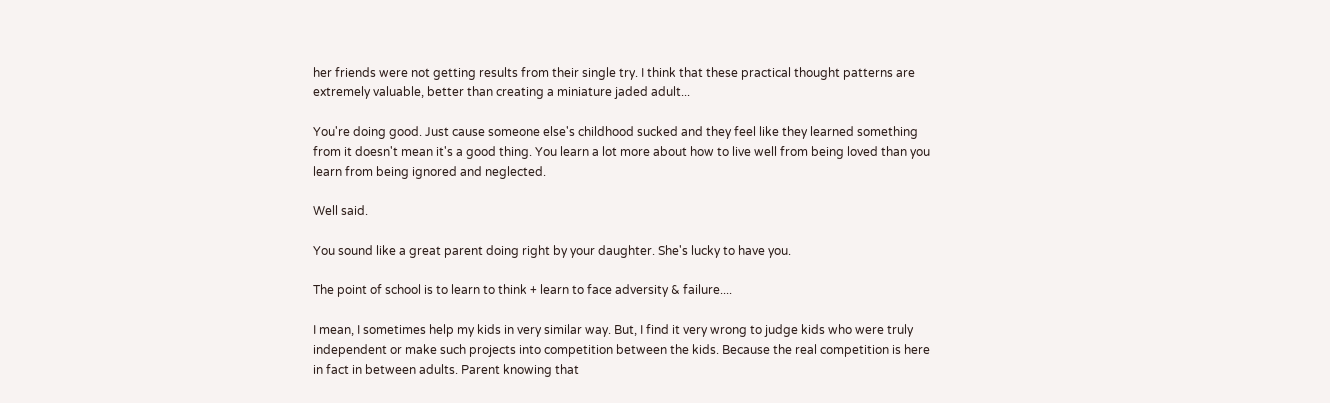her friends were not getting results from their single try. I think that these practical thought patterns are extremely valuable, better than creating a miniature jaded adult...

You're doing good. Just cause someone else's childhood sucked and they feel like they learned something from it doesn't mean it's a good thing. You learn a lot more about how to live well from being loved than you learn from being ignored and neglected.

Well said.

You sound like a great parent doing right by your daughter. She's lucky to have you.

The point of school is to learn to think + learn to face adversity & failure....

I mean, I sometimes help my kids in very similar way. But, I find it very wrong to judge kids who were truly independent or make such projects into competition between the kids. Because the real competition is here in fact in between adults. Parent knowing that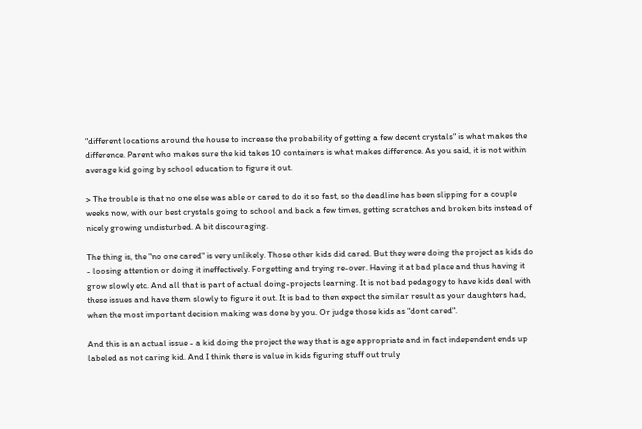"different locations around the house to increase the probability of getting a few decent crystals" is what makes the difference. Parent who makes sure the kid takes 10 containers is what makes difference. As you said, it is not within average kid going by school education to figure it out.

> The trouble is that no one else was able or cared to do it so fast, so the deadline has been slipping for a couple weeks now, with our best crystals going to school and back a few times, getting scratches and broken bits instead of nicely growing undisturbed. A bit discouraging.

The thing is, the "no one cared" is very unlikely. Those other kids did cared. But they were doing the project as kids do - loosing attention or doing it ineffectively. Forgetting and trying re-over. Having it at bad place and thus having it grow slowly etc. And all that is part of actual doing-projects learning. It is not bad pedagogy to have kids deal with these issues and have them slowly to figure it out. It is bad to then expect the similar result as your daughters had, when the most important decision making was done by you. Or judge those kids as "dont cared".

And this is an actual issue - a kid doing the project the way that is age appropriate and in fact independent ends up labeled as not caring kid. And I think there is value in kids figuring stuff out truly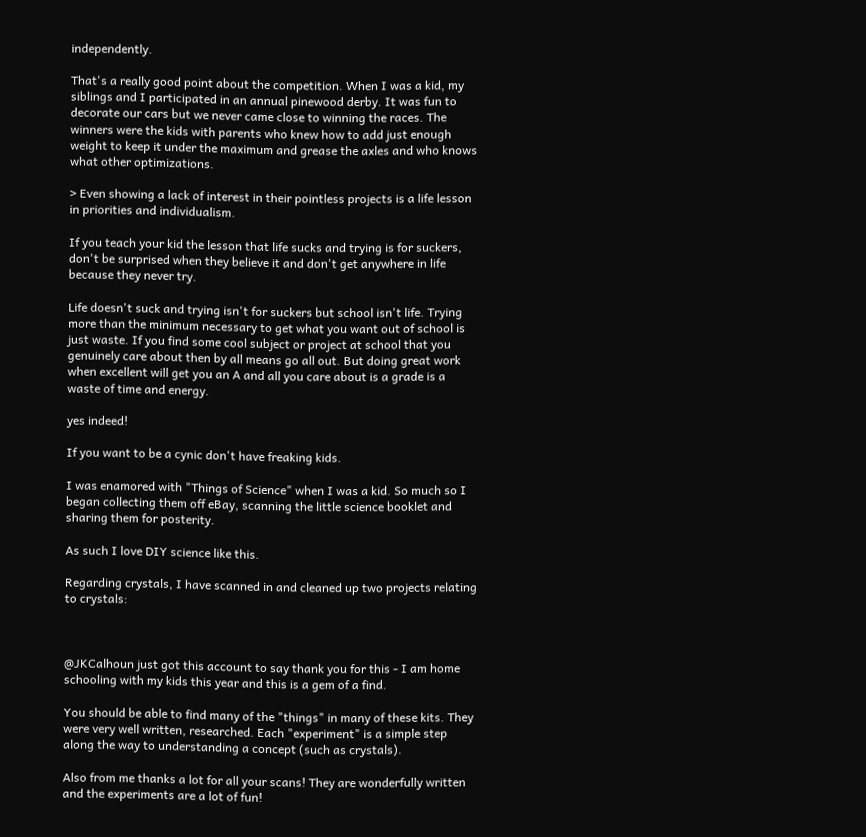independently.

That's a really good point about the competition. When I was a kid, my siblings and I participated in an annual pinewood derby. It was fun to decorate our cars but we never came close to winning the races. The winners were the kids with parents who knew how to add just enough weight to keep it under the maximum and grease the axles and who knows what other optimizations.

> Even showing a lack of interest in their pointless projects is a life lesson in priorities and individualism.

If you teach your kid the lesson that life sucks and trying is for suckers, don't be surprised when they believe it and don't get anywhere in life because they never try.

Life doesn't suck and trying isn't for suckers but school isn't life. Trying more than the minimum necessary to get what you want out of school is just waste. If you find some cool subject or project at school that you genuinely care about then by all means go all out. But doing great work when excellent will get you an A and all you care about is a grade is a waste of time and energy.

yes indeed!

If you want to be a cynic don't have freaking kids.

I was enamored with "Things of Science" when I was a kid. So much so I began collecting them off eBay, scanning the little science booklet and sharing them for posterity.

As such I love DIY science like this.

Regarding crystals, I have scanned in and cleaned up two projects relating to crystals:



@JKCalhoun just got this account to say thank you for this - I am home schooling with my kids this year and this is a gem of a find.

You should be able to find many of the "things" in many of these kits. They were very well written, researched. Each "experiment" is a simple step along the way to understanding a concept (such as crystals).

Also from me thanks a lot for all your scans! They are wonderfully written and the experiments are a lot of fun!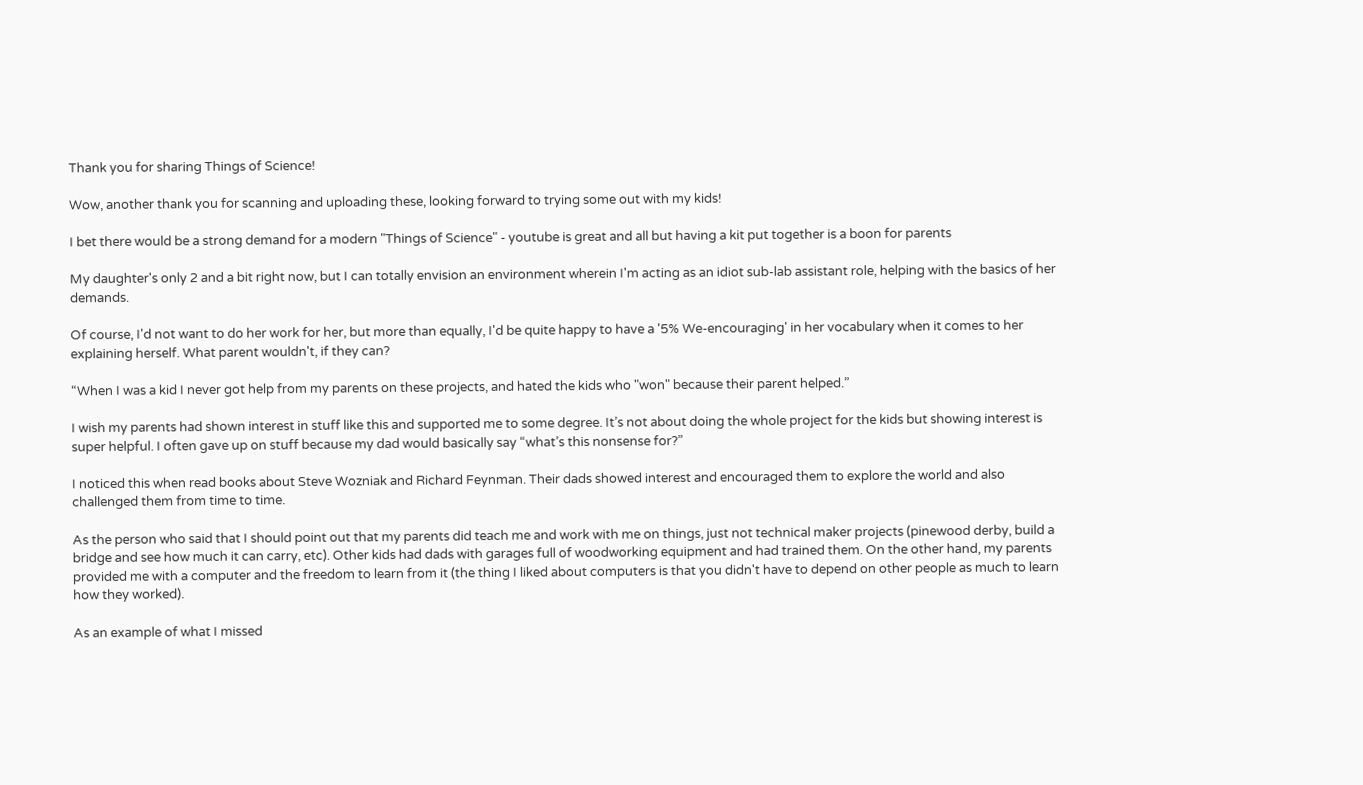Thank you for sharing Things of Science!

Wow, another thank you for scanning and uploading these, looking forward to trying some out with my kids!

I bet there would be a strong demand for a modern "Things of Science" - youtube is great and all but having a kit put together is a boon for parents

My daughter's only 2 and a bit right now, but I can totally envision an environment wherein I'm acting as an idiot sub-lab assistant role, helping with the basics of her demands.

Of course, I'd not want to do her work for her, but more than equally, I'd be quite happy to have a '5% We-encouraging' in her vocabulary when it comes to her explaining herself. What parent wouldn't, if they can?

“When I was a kid I never got help from my parents on these projects, and hated the kids who "won" because their parent helped.”

I wish my parents had shown interest in stuff like this and supported me to some degree. It’s not about doing the whole project for the kids but showing interest is super helpful. I often gave up on stuff because my dad would basically say “what’s this nonsense for?”

I noticed this when read books about Steve Wozniak and Richard Feynman. Their dads showed interest and encouraged them to explore the world and also challenged them from time to time.

As the person who said that I should point out that my parents did teach me and work with me on things, just not technical maker projects (pinewood derby, build a bridge and see how much it can carry, etc). Other kids had dads with garages full of woodworking equipment and had trained them. On the other hand, my parents provided me with a computer and the freedom to learn from it (the thing I liked about computers is that you didn't have to depend on other people as much to learn how they worked).

As an example of what I missed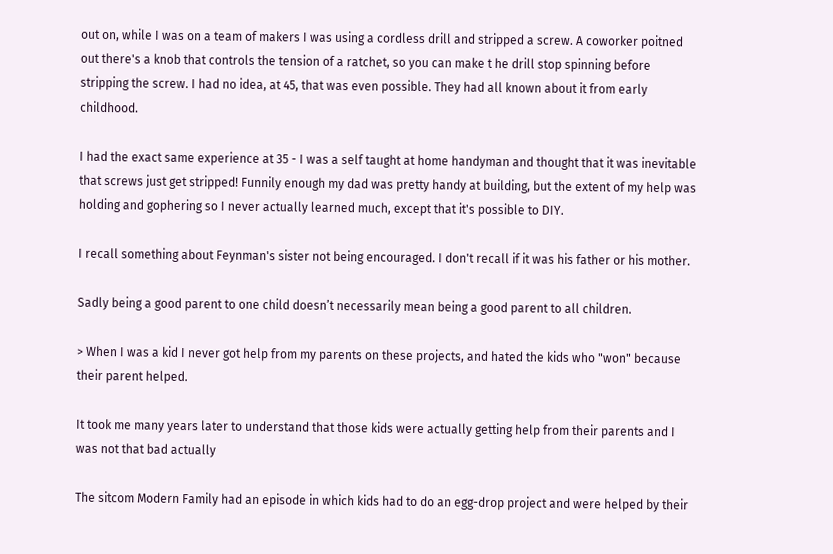out on, while I was on a team of makers I was using a cordless drill and stripped a screw. A coworker poitned out there's a knob that controls the tension of a ratchet, so you can make t he drill stop spinning before stripping the screw. I had no idea, at 45, that was even possible. They had all known about it from early childhood.

I had the exact same experience at 35 - I was a self taught at home handyman and thought that it was inevitable that screws just get stripped! Funnily enough my dad was pretty handy at building, but the extent of my help was holding and gophering so I never actually learned much, except that it's possible to DIY.

I recall something about Feynman's sister not being encouraged. I don't recall if it was his father or his mother.

Sadly being a good parent to one child doesn’t necessarily mean being a good parent to all children.

> When I was a kid I never got help from my parents on these projects, and hated the kids who "won" because their parent helped.

It took me many years later to understand that those kids were actually getting help from their parents and I was not that bad actually

The sitcom Modern Family had an episode in which kids had to do an egg-drop project and were helped by their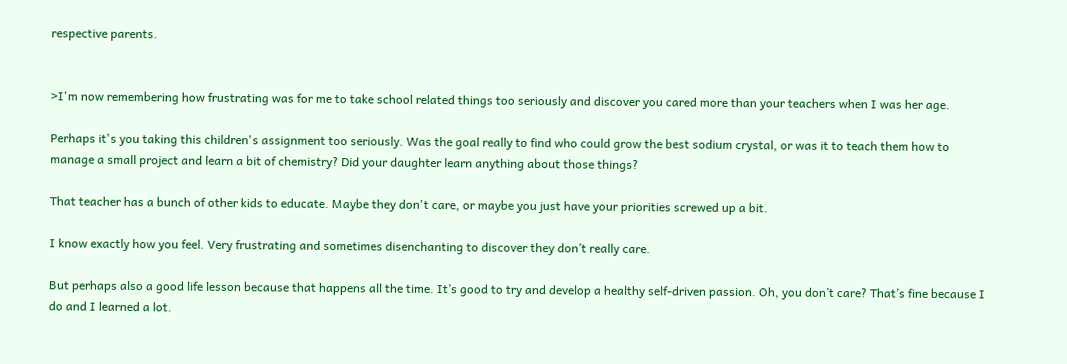respective parents.


>I'm now remembering how frustrating was for me to take school related things too seriously and discover you cared more than your teachers when I was her age.

Perhaps it's you taking this children's assignment too seriously. Was the goal really to find who could grow the best sodium crystal, or was it to teach them how to manage a small project and learn a bit of chemistry? Did your daughter learn anything about those things?

That teacher has a bunch of other kids to educate. Maybe they don't care, or maybe you just have your priorities screwed up a bit.

I know exactly how you feel. Very frustrating and sometimes disenchanting to discover they don’t really care.

But perhaps also a good life lesson because that happens all the time. It’s good to try and develop a healthy self-driven passion. Oh, you don’t care? That’s fine because I do and I learned a lot.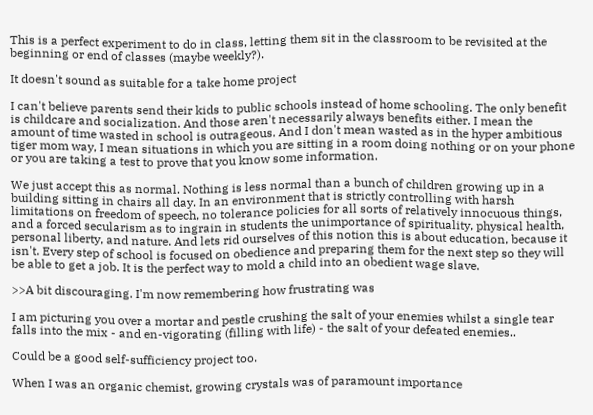This is a perfect experiment to do in class, letting them sit in the classroom to be revisited at the beginning or end of classes (maybe weekly?).

It doesn't sound as suitable for a take home project

I can't believe parents send their kids to public schools instead of home schooling. The only benefit is childcare and socialization. And those aren't necessarily always benefits either. I mean the amount of time wasted in school is outrageous. And I don't mean wasted as in the hyper ambitious tiger mom way, I mean situations in which you are sitting in a room doing nothing or on your phone or you are taking a test to prove that you know some information.

We just accept this as normal. Nothing is less normal than a bunch of children growing up in a building sitting in chairs all day. In an environment that is strictly controlling with harsh limitations on freedom of speech, no tolerance policies for all sorts of relatively innocuous things, and a forced secularism as to ingrain in students the unimportance of spirituality, physical health, personal liberty, and nature. And lets rid ourselves of this notion this is about education, because it isn't. Every step of school is focused on obedience and preparing them for the next step so they will be able to get a job. It is the perfect way to mold a child into an obedient wage slave.

>>A bit discouraging. I'm now remembering how frustrating was

I am picturing you over a mortar and pestle crushing the salt of your enemies whilst a single tear falls into the mix - and en-vigorating (filling with life) - the salt of your defeated enemies..

Could be a good self-sufficiency project too.

When I was an organic chemist, growing crystals was of paramount importance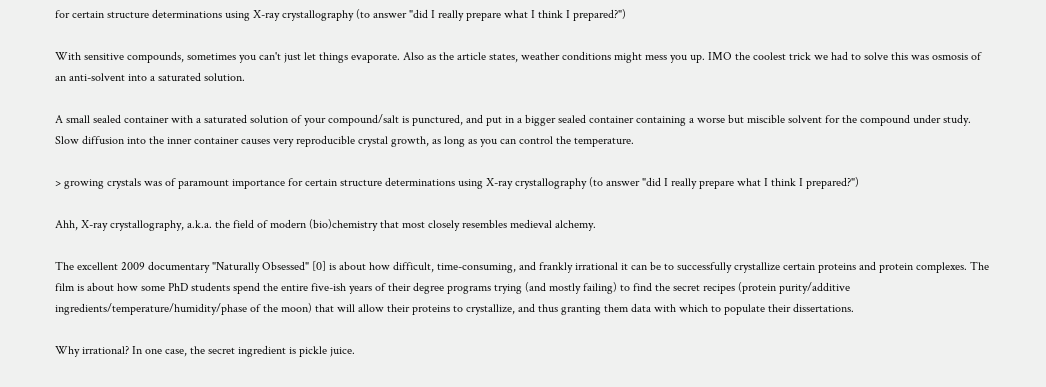for certain structure determinations using X-ray crystallography (to answer "did I really prepare what I think I prepared?")

With sensitive compounds, sometimes you can't just let things evaporate. Also as the article states, weather conditions might mess you up. IMO the coolest trick we had to solve this was osmosis of an anti-solvent into a saturated solution.

A small sealed container with a saturated solution of your compound/salt is punctured, and put in a bigger sealed container containing a worse but miscible solvent for the compound under study. Slow diffusion into the inner container causes very reproducible crystal growth, as long as you can control the temperature.

> growing crystals was of paramount importance for certain structure determinations using X-ray crystallography (to answer "did I really prepare what I think I prepared?")

Ahh, X-ray crystallography, a.k.a. the field of modern (bio)chemistry that most closely resembles medieval alchemy.

The excellent 2009 documentary "Naturally Obsessed" [0] is about how difficult, time-consuming, and frankly irrational it can be to successfully crystallize certain proteins and protein complexes. The film is about how some PhD students spend the entire five-ish years of their degree programs trying (and mostly failing) to find the secret recipes (protein purity/additive ingredients/temperature/humidity/phase of the moon) that will allow their proteins to crystallize, and thus granting them data with which to populate their dissertations.

Why irrational? In one case, the secret ingredient is pickle juice.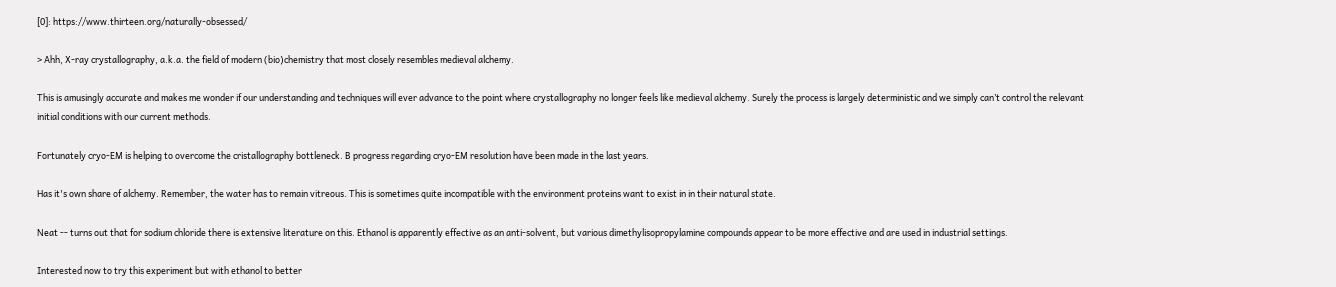[0]: https://www.thirteen.org/naturally-obsessed/

> Ahh, X-ray crystallography, a.k.a. the field of modern (bio)chemistry that most closely resembles medieval alchemy.

This is amusingly accurate and makes me wonder if our understanding and techniques will ever advance to the point where crystallography no longer feels like medieval alchemy. Surely the process is largely deterministic and we simply can’t control the relevant initial conditions with our current methods.

Fortunately cryo-EM is helping to overcome the cristallography bottleneck. B progress regarding cryo-EM resolution have been made in the last years.

Has it's own share of alchemy. Remember, the water has to remain vitreous. This is sometimes quite incompatible with the environment proteins want to exist in in their natural state.

Neat -- turns out that for sodium chloride there is extensive literature on this. Ethanol is apparently effective as an anti-solvent, but various dimethylisopropylamine compounds appear to be more effective and are used in industrial settings.

Interested now to try this experiment but with ethanol to better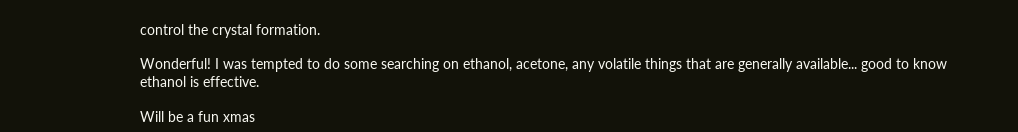control the crystal formation.

Wonderful! I was tempted to do some searching on ethanol, acetone, any volatile things that are generally available... good to know ethanol is effective.

Will be a fun xmas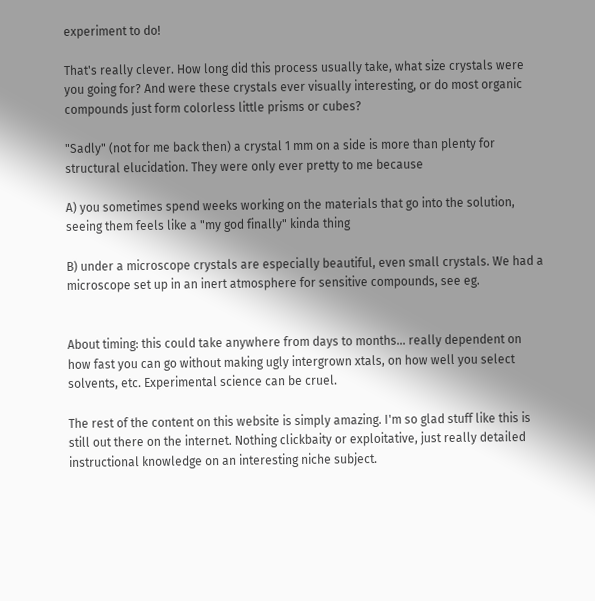experiment to do!

That's really clever. How long did this process usually take, what size crystals were you going for? And were these crystals ever visually interesting, or do most organic compounds just form colorless little prisms or cubes?

"Sadly" (not for me back then) a crystal 1 mm on a side is more than plenty for structural elucidation. They were only ever pretty to me because

A) you sometimes spend weeks working on the materials that go into the solution, seeing them feels like a "my god finally" kinda thing

B) under a microscope crystals are especially beautiful, even small crystals. We had a microscope set up in an inert atmosphere for sensitive compounds, see eg.


About timing: this could take anywhere from days to months... really dependent on how fast you can go without making ugly intergrown xtals, on how well you select solvents, etc. Experimental science can be cruel.

The rest of the content on this website is simply amazing. I'm so glad stuff like this is still out there on the internet. Nothing clickbaity or exploitative, just really detailed instructional knowledge on an interesting niche subject.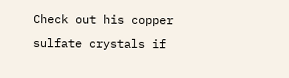Check out his copper sulfate crystals if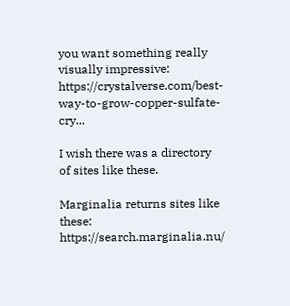you want something really visually impressive: https://crystalverse.com/best-way-to-grow-copper-sulfate-cry...

I wish there was a directory of sites like these.

Marginalia returns sites like these: https://search.marginalia.nu/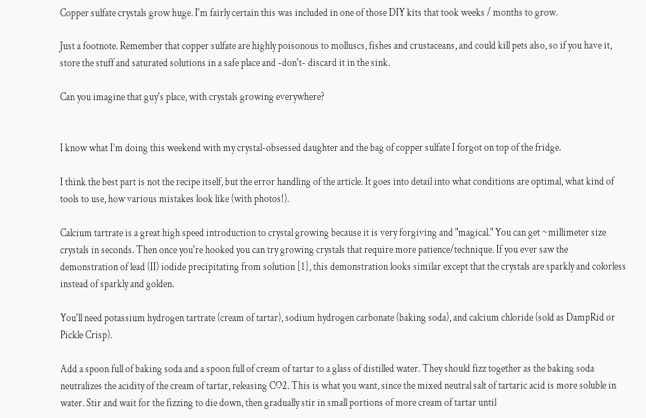Copper sulfate crystals grow huge. I'm fairly certain this was included in one of those DIY kits that took weeks / months to grow.

Just a footnote. Remember that copper sulfate are highly poisonous to molluscs, fishes and crustaceans, and could kill pets also, so if you have it, store the stuff and saturated solutions in a safe place and -don't- discard it in the sink.

Can you imagine that guy's place, with crystals growing everywhere?


I know what I’m doing this weekend with my crystal-obsessed daughter and the bag of copper sulfate I forgot on top of the fridge.

I think the best part is not the recipe itself, but the error handling of the article. It goes into detail into what conditions are optimal, what kind of tools to use, how various mistakes look like (with photos!).

Calcium tartrate is a great high speed introduction to crystal growing because it is very forgiving and "magical." You can get ~millimeter size crystals in seconds. Then once you're hooked you can try growing crystals that require more patience/technique. If you ever saw the demonstration of lead (II) iodide precipitating from solution [1], this demonstration looks similar except that the crystals are sparkly and colorless instead of sparkly and golden.

You'll need potassium hydrogen tartrate (cream of tartar), sodium hydrogen carbonate (baking soda), and calcium chloride (sold as DampRid or Pickle Crisp).

Add a spoon full of baking soda and a spoon full of cream of tartar to a glass of distilled water. They should fizz together as the baking soda neutralizes the acidity of the cream of tartar, releasing CO2. This is what you want, since the mixed neutral salt of tartaric acid is more soluble in water. Stir and wait for the fizzing to die down, then gradually stir in small portions of more cream of tartar until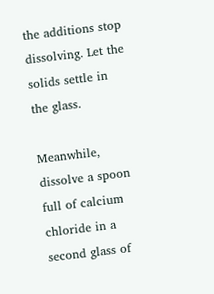the additions stop dissolving. Let the solids settle in the glass.

Meanwhile, dissolve a spoon full of calcium chloride in a second glass of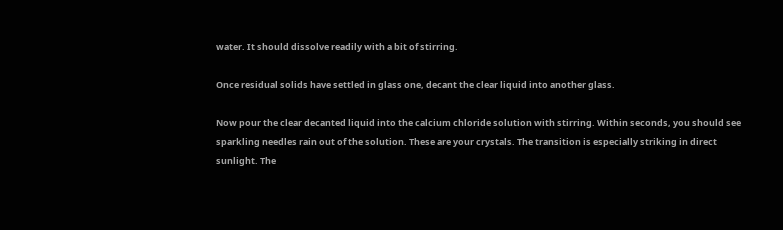water. It should dissolve readily with a bit of stirring.

Once residual solids have settled in glass one, decant the clear liquid into another glass.

Now pour the clear decanted liquid into the calcium chloride solution with stirring. Within seconds, you should see sparkling needles rain out of the solution. These are your crystals. The transition is especially striking in direct sunlight. The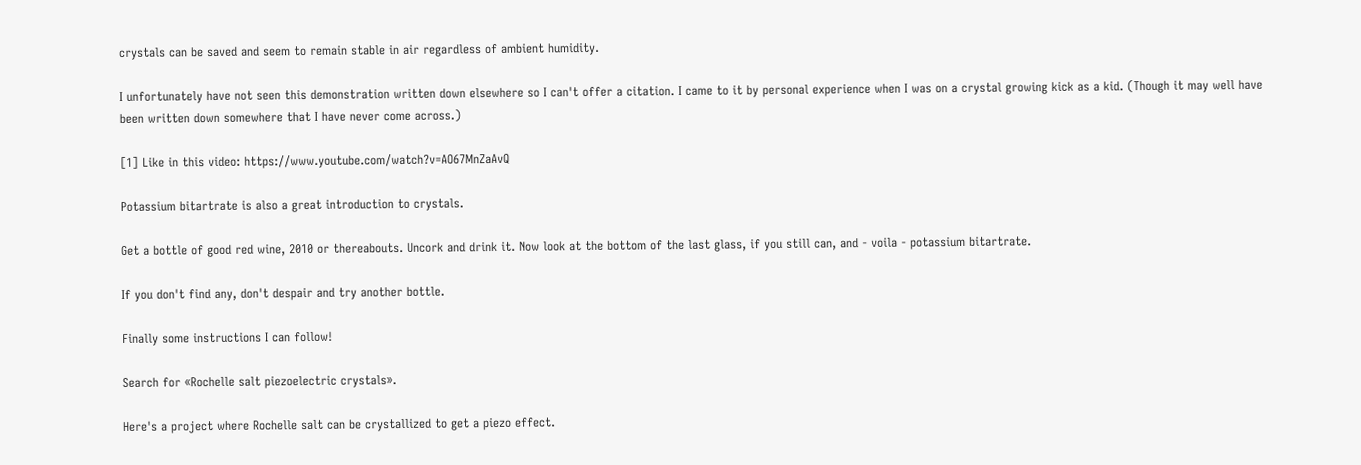crystals can be saved and seem to remain stable in air regardless of ambient humidity.

I unfortunately have not seen this demonstration written down elsewhere so I can't offer a citation. I came to it by personal experience when I was on a crystal growing kick as a kid. (Though it may well have been written down somewhere that I have never come across.)

[1] Like in this video: https://www.youtube.com/watch?v=AO67MnZaAvQ

Potassium bitartrate is also a great introduction to crystals.

Get a bottle of good red wine, 2010 or thereabouts. Uncork and drink it. Now look at the bottom of the last glass, if you still can, and - voila - potassium bitartrate.

If you don't find any, don't despair and try another bottle.

Finally some instructions I can follow!

Search for «Rochelle salt piezoelectric crystals».

Here's a project where Rochelle salt can be crystallized to get a piezo effect.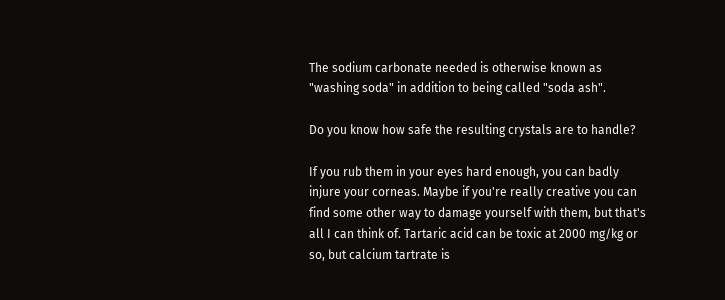The sodium carbonate needed is otherwise known as "washing soda" in addition to being called "soda ash".

Do you know how safe the resulting crystals are to handle?

If you rub them in your eyes hard enough, you can badly injure your corneas. Maybe if you're really creative you can find some other way to damage yourself with them, but that's all I can think of. Tartaric acid can be toxic at 2000 mg/kg or so, but calcium tartrate is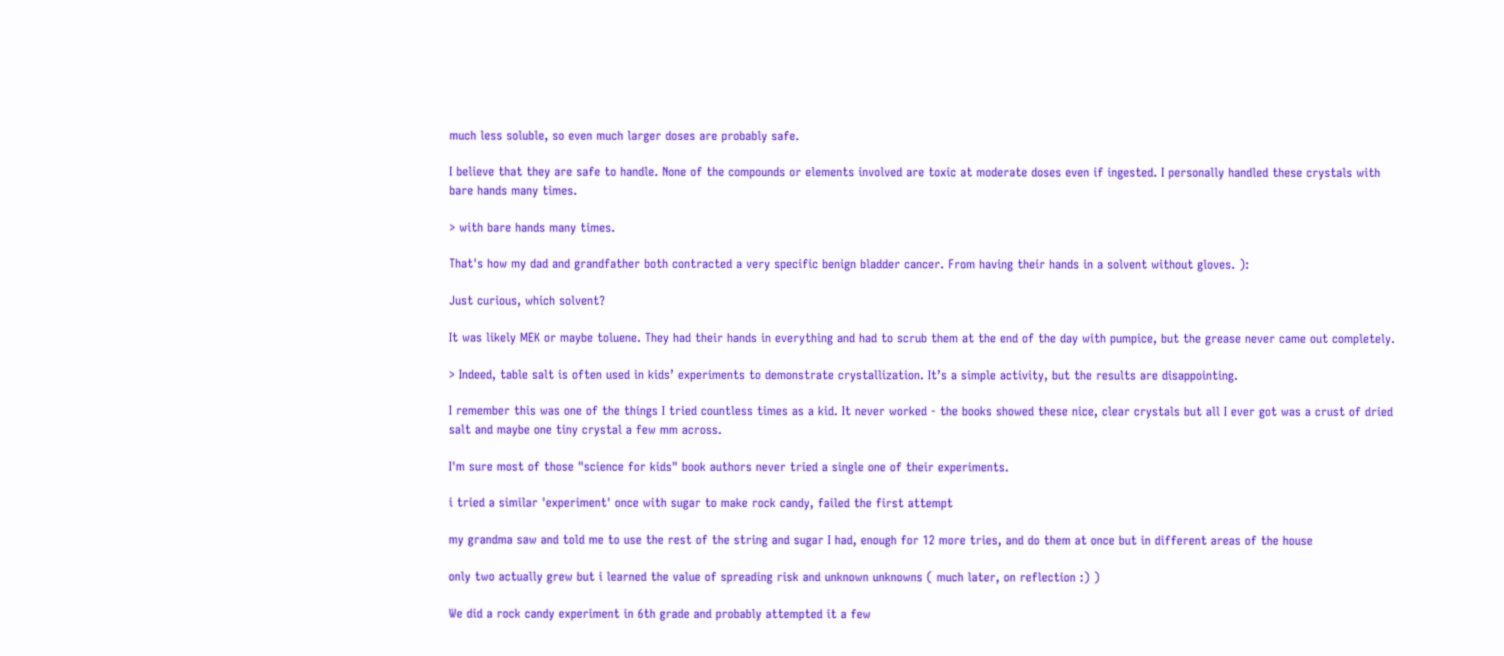much less soluble, so even much larger doses are probably safe.

I believe that they are safe to handle. None of the compounds or elements involved are toxic at moderate doses even if ingested. I personally handled these crystals with bare hands many times.

> with bare hands many times.

That's how my dad and grandfather both contracted a very specific benign bladder cancer. From having their hands in a solvent without gloves. ):

Just curious, which solvent?

It was likely MEK or maybe toluene. They had their hands in everything and had to scrub them at the end of the day with pumpice, but the grease never came out completely.

> Indeed, table salt is often used in kids’ experiments to demonstrate crystallization. It’s a simple activity, but the results are disappointing.

I remember this was one of the things I tried countless times as a kid. It never worked - the books showed these nice, clear crystals but all I ever got was a crust of dried salt and maybe one tiny crystal a few mm across.

I'm sure most of those "science for kids" book authors never tried a single one of their experiments.

i tried a similar 'experiment' once with sugar to make rock candy, failed the first attempt

my grandma saw and told me to use the rest of the string and sugar I had, enough for 12 more tries, and do them at once but in different areas of the house

only two actually grew but i learned the value of spreading risk and unknown unknowns ( much later, on reflection :) )

We did a rock candy experiment in 6th grade and probably attempted it a few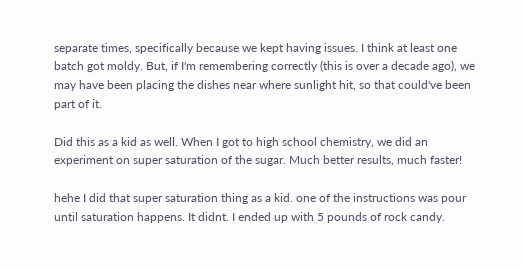separate times, specifically because we kept having issues. I think at least one batch got moldy. But, if I'm remembering correctly (this is over a decade ago), we may have been placing the dishes near where sunlight hit, so that could've been part of it.

Did this as a kid as well. When I got to high school chemistry, we did an experiment on super saturation of the sugar. Much better results, much faster!

hehe I did that super saturation thing as a kid. one of the instructions was pour until saturation happens. It didnt. I ended up with 5 pounds of rock candy.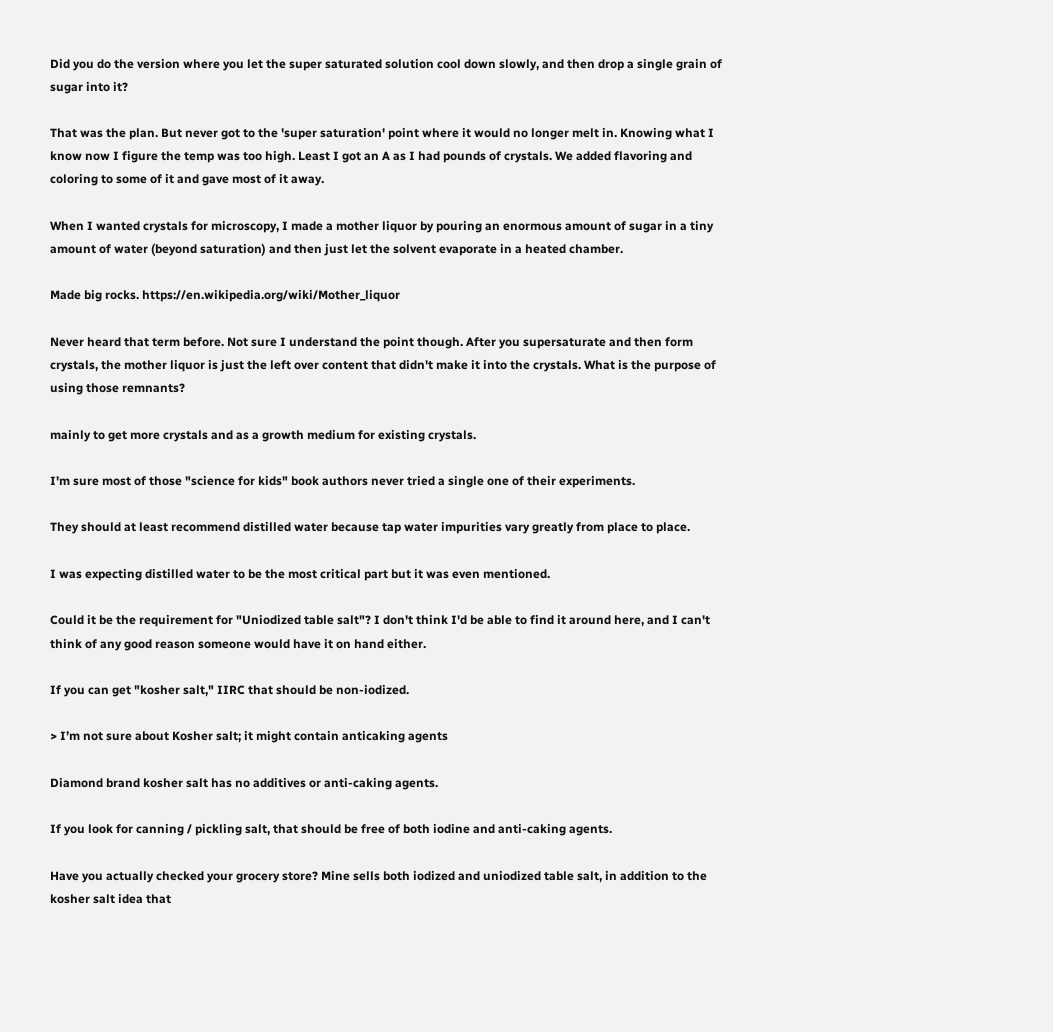Did you do the version where you let the super saturated solution cool down slowly, and then drop a single grain of sugar into it?

That was the plan. But never got to the 'super saturation' point where it would no longer melt in. Knowing what I know now I figure the temp was too high. Least I got an A as I had pounds of crystals. We added flavoring and coloring to some of it and gave most of it away.

When I wanted crystals for microscopy, I made a mother liquor by pouring an enormous amount of sugar in a tiny amount of water (beyond saturation) and then just let the solvent evaporate in a heated chamber.

Made big rocks. https://en.wikipedia.org/wiki/Mother_liquor

Never heard that term before. Not sure I understand the point though. After you supersaturate and then form crystals, the mother liquor is just the left over content that didn't make it into the crystals. What is the purpose of using those remnants?

mainly to get more crystals and as a growth medium for existing crystals.

I'm sure most of those "science for kids" book authors never tried a single one of their experiments.

They should at least recommend distilled water because tap water impurities vary greatly from place to place.

I was expecting distilled water to be the most critical part but it was even mentioned.

Could it be the requirement for "Uniodized table salt"? I don't think I'd be able to find it around here, and I can't think of any good reason someone would have it on hand either.

If you can get "kosher salt," IIRC that should be non-iodized.

> I’m not sure about Kosher salt; it might contain anticaking agents

Diamond brand kosher salt has no additives or anti-caking agents.

If you look for canning / pickling salt, that should be free of both iodine and anti-caking agents.

Have you actually checked your grocery store? Mine sells both iodized and uniodized table salt, in addition to the kosher salt idea that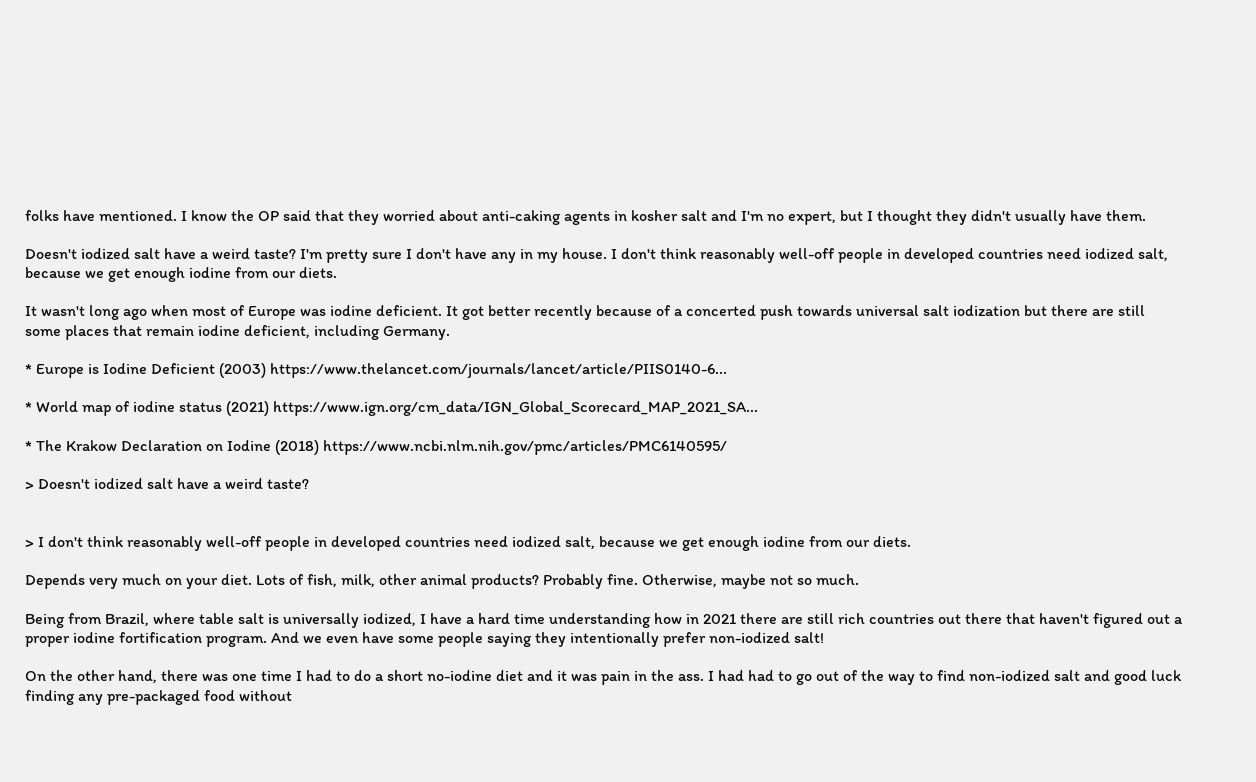folks have mentioned. I know the OP said that they worried about anti-caking agents in kosher salt and I'm no expert, but I thought they didn't usually have them.

Doesn't iodized salt have a weird taste? I'm pretty sure I don't have any in my house. I don't think reasonably well-off people in developed countries need iodized salt, because we get enough iodine from our diets.

It wasn't long ago when most of Europe was iodine deficient. It got better recently because of a concerted push towards universal salt iodization but there are still some places that remain iodine deficient, including Germany.

* Europe is Iodine Deficient (2003) https://www.thelancet.com/journals/lancet/article/PIIS0140-6...

* World map of iodine status (2021) https://www.ign.org/cm_data/IGN_Global_Scorecard_MAP_2021_SA...

* The Krakow Declaration on Iodine (2018) https://www.ncbi.nlm.nih.gov/pmc/articles/PMC6140595/

> Doesn't iodized salt have a weird taste?


> I don't think reasonably well-off people in developed countries need iodized salt, because we get enough iodine from our diets.

Depends very much on your diet. Lots of fish, milk, other animal products? Probably fine. Otherwise, maybe not so much.

Being from Brazil, where table salt is universally iodized, I have a hard time understanding how in 2021 there are still rich countries out there that haven't figured out a proper iodine fortification program. And we even have some people saying they intentionally prefer non-iodized salt!

On the other hand, there was one time I had to do a short no-iodine diet and it was pain in the ass. I had had to go out of the way to find non-iodized salt and good luck finding any pre-packaged food without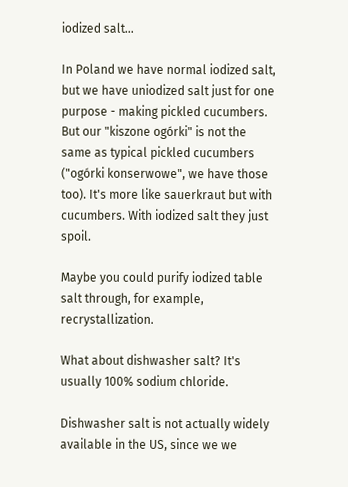iodized salt...

In Poland we have normal iodized salt, but we have uniodized salt just for one purpose - making pickled cucumbers. But our "kiszone ogórki" is not the same as typical pickled cucumbers ("ogórki konserwowe", we have those too). It's more like sauerkraut but with cucumbers. With iodized salt they just spoil.

Maybe you could purify iodized table salt through, for example, recrystallization.

What about dishwasher salt? It's usually 100% sodium chloride.

Dishwasher salt is not actually widely available in the US, since we we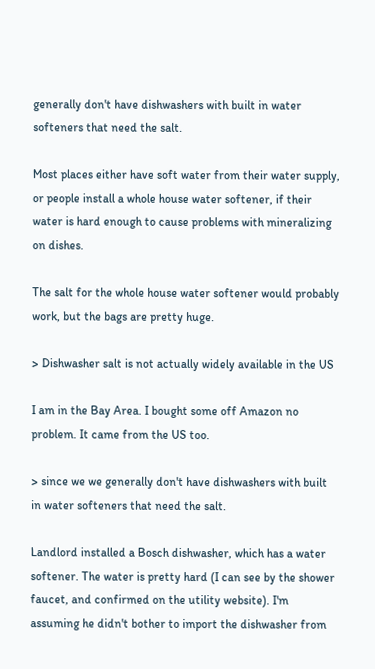generally don't have dishwashers with built in water softeners that need the salt.

Most places either have soft water from their water supply, or people install a whole house water softener, if their water is hard enough to cause problems with mineralizing on dishes.

The salt for the whole house water softener would probably work, but the bags are pretty huge.

> Dishwasher salt is not actually widely available in the US

I am in the Bay Area. I bought some off Amazon no problem. It came from the US too.

> since we we generally don't have dishwashers with built in water softeners that need the salt.

Landlord installed a Bosch dishwasher, which has a water softener. The water is pretty hard (I can see by the shower faucet, and confirmed on the utility website). I'm assuming he didn't bother to import the dishwasher from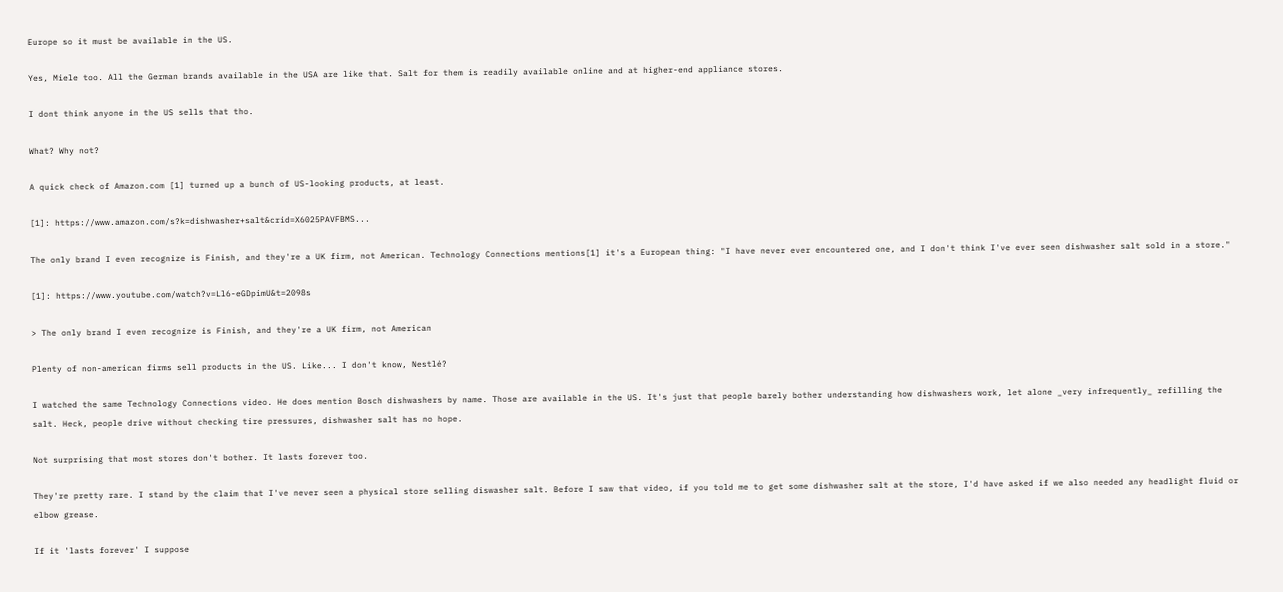Europe so it must be available in the US.

Yes, Miele too. All the German brands available in the USA are like that. Salt for them is readily available online and at higher-end appliance stores.

I dont think anyone in the US sells that tho.

What? Why not?

A quick check of Amazon.com [1] turned up a bunch of US-looking products, at least.

[1]: https://www.amazon.com/s?k=dishwasher+salt&crid=X6025PAVFBMS...

The only brand I even recognize is Finish, and they're a UK firm, not American. Technology Connections mentions[1] it's a European thing: "I have never ever encountered one, and I don't think I've ever seen dishwasher salt sold in a store."

[1]: https://www.youtube.com/watch?v=Ll6-eGDpimU&t=2098s

> The only brand I even recognize is Finish, and they're a UK firm, not American

Plenty of non-american firms sell products in the US. Like... I don't know, Nestlé?

I watched the same Technology Connections video. He does mention Bosch dishwashers by name. Those are available in the US. It's just that people barely bother understanding how dishwashers work, let alone _very infrequently_ refilling the salt. Heck, people drive without checking tire pressures, dishwasher salt has no hope.

Not surprising that most stores don't bother. It lasts forever too.

They're pretty rare. I stand by the claim that I've never seen a physical store selling diswasher salt. Before I saw that video, if you told me to get some dishwasher salt at the store, I'd have asked if we also needed any headlight fluid or elbow grease.

If it 'lasts forever' I suppose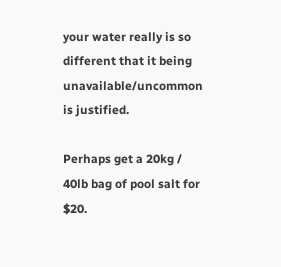your water really is so different that it being unavailable/uncommon is justified.

Perhaps get a 20kg / 40lb bag of pool salt for $20.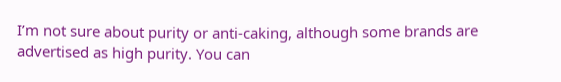I’m not sure about purity or anti-caking, although some brands are advertised as high purity. You can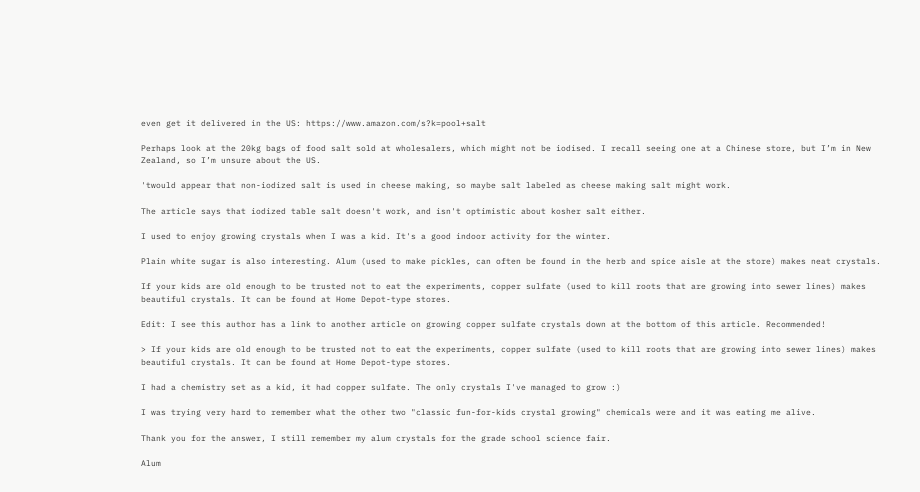even get it delivered in the US: https://www.amazon.com/s?k=pool+salt

Perhaps look at the 20kg bags of food salt sold at wholesalers, which might not be iodised. I recall seeing one at a Chinese store, but I’m in New Zealand, so I’m unsure about the US.

'twould appear that non-iodized salt is used in cheese making, so maybe salt labeled as cheese making salt might work.

The article says that iodized table salt doesn't work, and isn't optimistic about kosher salt either.

I used to enjoy growing crystals when I was a kid. It's a good indoor activity for the winter.

Plain white sugar is also interesting. Alum (used to make pickles, can often be found in the herb and spice aisle at the store) makes neat crystals.

If your kids are old enough to be trusted not to eat the experiments, copper sulfate (used to kill roots that are growing into sewer lines) makes beautiful crystals. It can be found at Home Depot-type stores.

Edit: I see this author has a link to another article on growing copper sulfate crystals down at the bottom of this article. Recommended!

> If your kids are old enough to be trusted not to eat the experiments, copper sulfate (used to kill roots that are growing into sewer lines) makes beautiful crystals. It can be found at Home Depot-type stores.

I had a chemistry set as a kid, it had copper sulfate. The only crystals I've managed to grow :)

I was trying very hard to remember what the other two "classic fun-for-kids crystal growing" chemicals were and it was eating me alive.

Thank you for the answer, I still remember my alum crystals for the grade school science fair.

Alum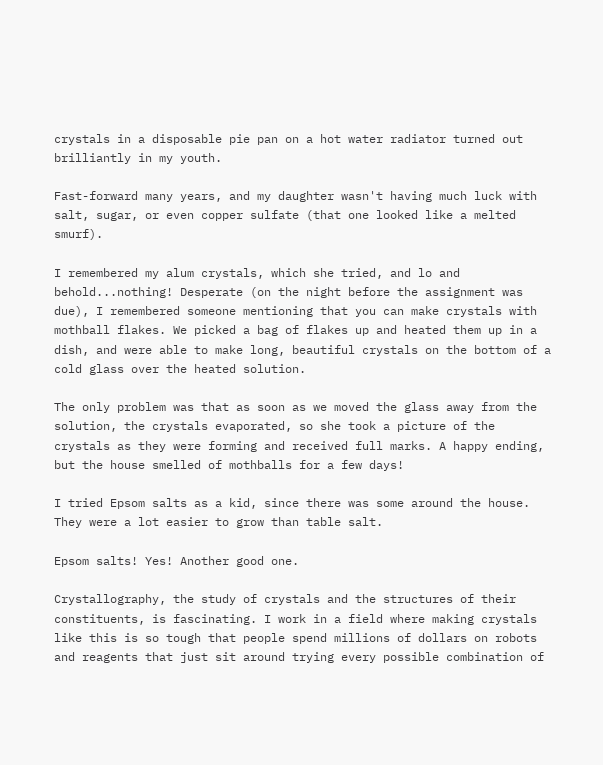crystals in a disposable pie pan on a hot water radiator turned out brilliantly in my youth.

Fast-forward many years, and my daughter wasn't having much luck with salt, sugar, or even copper sulfate (that one looked like a melted smurf).

I remembered my alum crystals, which she tried, and lo and behold...nothing! Desperate (on the night before the assignment was due), I remembered someone mentioning that you can make crystals with mothball flakes. We picked a bag of flakes up and heated them up in a dish, and were able to make long, beautiful crystals on the bottom of a cold glass over the heated solution.

The only problem was that as soon as we moved the glass away from the solution, the crystals evaporated, so she took a picture of the crystals as they were forming and received full marks. A happy ending, but the house smelled of mothballs for a few days!

I tried Epsom salts as a kid, since there was some around the house. They were a lot easier to grow than table salt.

Epsom salts! Yes! Another good one.

Crystallography, the study of crystals and the structures of their constituents, is fascinating. I work in a field where making crystals like this is so tough that people spend millions of dollars on robots and reagents that just sit around trying every possible combination of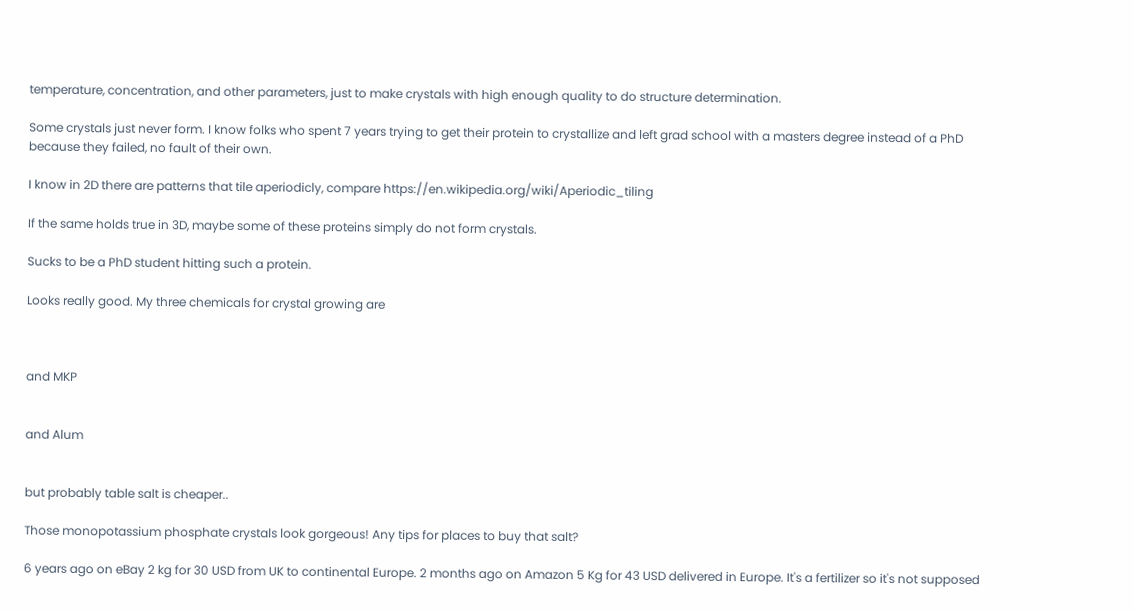temperature, concentration, and other parameters, just to make crystals with high enough quality to do structure determination.

Some crystals just never form. I know folks who spent 7 years trying to get their protein to crystallize and left grad school with a masters degree instead of a PhD because they failed, no fault of their own.

I know in 2D there are patterns that tile aperiodicly, compare https://en.wikipedia.org/wiki/Aperiodic_tiling

If the same holds true in 3D, maybe some of these proteins simply do not form crystals.

Sucks to be a PhD student hitting such a protein.

Looks really good. My three chemicals for crystal growing are



and MKP


and Alum


but probably table salt is cheaper..

Those monopotassium phosphate crystals look gorgeous! Any tips for places to buy that salt?

6 years ago on eBay 2 kg for 30 USD from UK to continental Europe. 2 months ago on Amazon 5 Kg for 43 USD delivered in Europe. It's a fertilizer so it's not supposed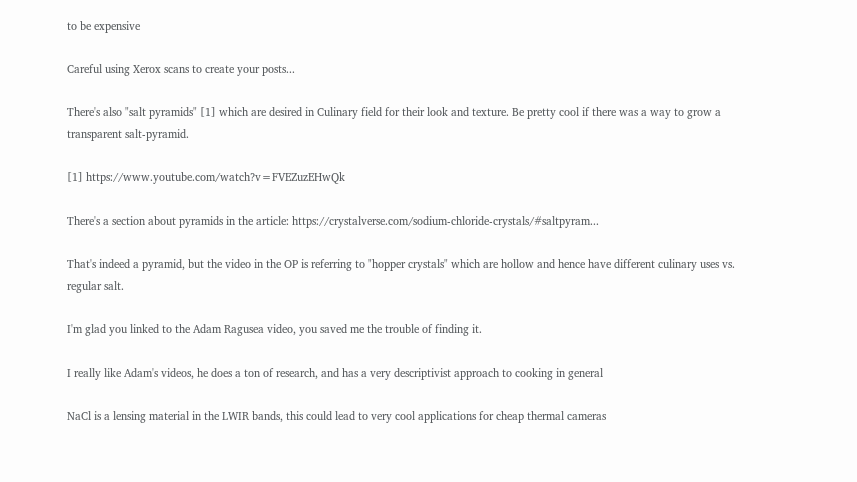to be expensive

Careful using Xerox scans to create your posts...

There's also "salt pyramids" [1] which are desired in Culinary field for their look and texture. Be pretty cool if there was a way to grow a transparent salt-pyramid.

[1] https://www.youtube.com/watch?v=FVEZuzEHwQk

There's a section about pyramids in the article: https://crystalverse.com/sodium-chloride-crystals/#saltpyram...

That's indeed a pyramid, but the video in the OP is referring to "hopper crystals" which are hollow and hence have different culinary uses vs. regular salt.

I'm glad you linked to the Adam Ragusea video, you saved me the trouble of finding it.

I really like Adam's videos, he does a ton of research, and has a very descriptivist approach to cooking in general

NaCl is a lensing material in the LWIR bands, this could lead to very cool applications for cheap thermal cameras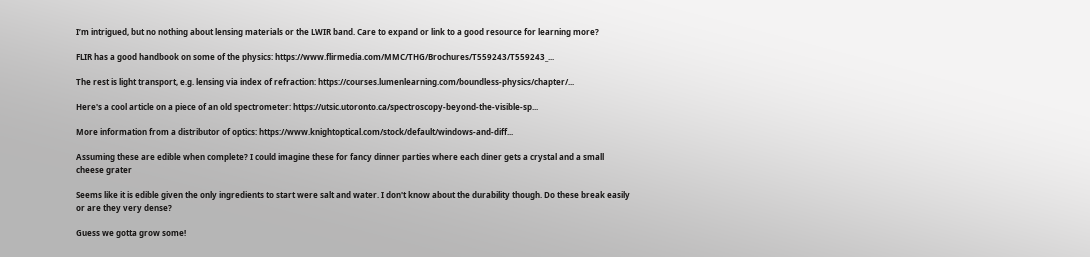I’m intrigued, but no nothing about lensing materials or the LWIR band. Care to expand or link to a good resource for learning more?

FLIR has a good handbook on some of the physics: https://www.flirmedia.com/MMC/THG/Brochures/T559243/T559243_...

The rest is light transport, e.g. lensing via index of refraction: https://courses.lumenlearning.com/boundless-physics/chapter/...

Here's a cool article on a piece of an old spectrometer: https://utsic.utoronto.ca/spectroscopy-beyond-the-visible-sp...

More information from a distributor of optics: https://www.knightoptical.com/stock/default/windows-and-diff...

Assuming these are edible when complete? I could imagine these for fancy dinner parties where each diner gets a crystal and a small cheese grater

Seems like it is edible given the only ingredients to start were salt and water. I don't know about the durability though. Do these break easily or are they very dense?

Guess we gotta grow some!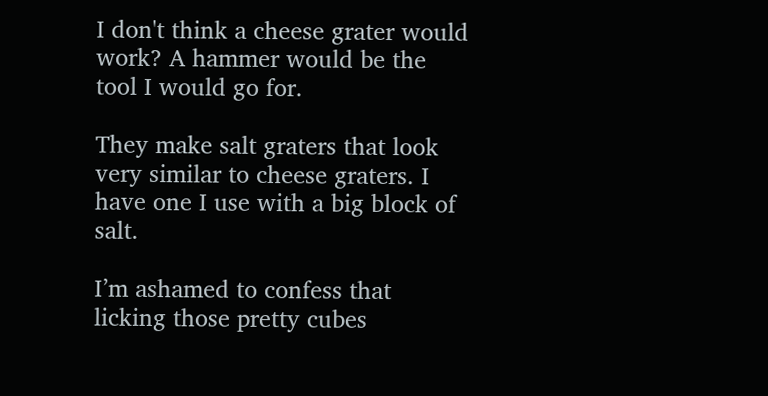I don't think a cheese grater would work? A hammer would be the tool I would go for.

They make salt graters that look very similar to cheese graters. I have one I use with a big block of salt.

I’m ashamed to confess that licking those pretty cubes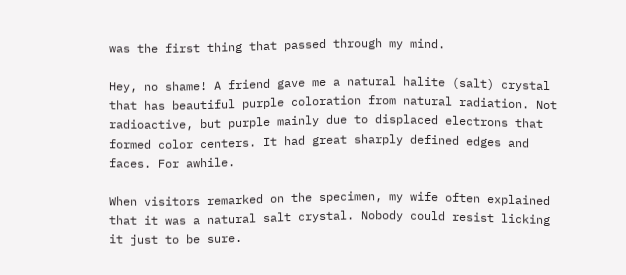was the first thing that passed through my mind.

Hey, no shame! A friend gave me a natural halite (salt) crystal that has beautiful purple coloration from natural radiation. Not radioactive, but purple mainly due to displaced electrons that formed color centers. It had great sharply defined edges and faces. For awhile.

When visitors remarked on the specimen, my wife often explained that it was a natural salt crystal. Nobody could resist licking it just to be sure.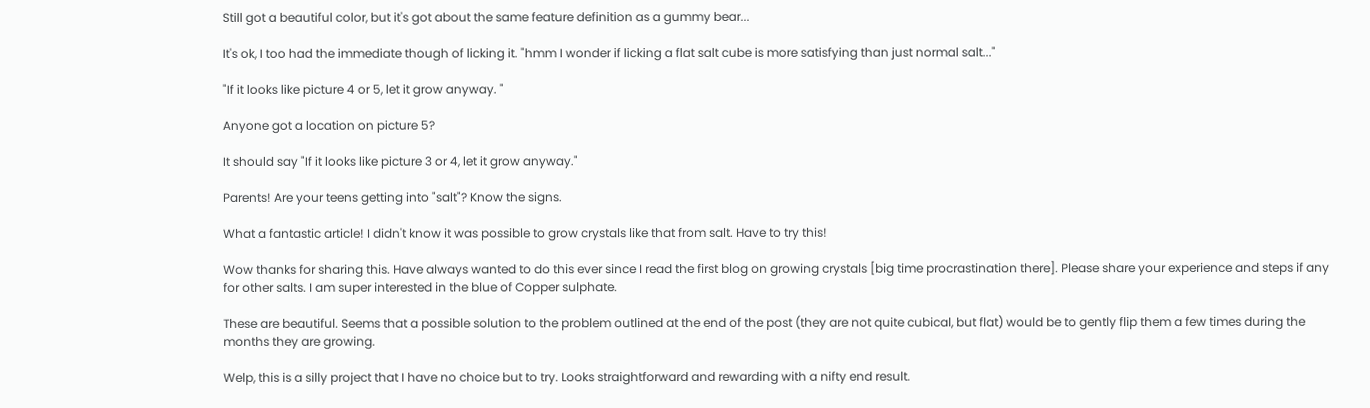Still got a beautiful color, but it's got about the same feature definition as a gummy bear...

It's ok, I too had the immediate though of licking it. "hmm I wonder if licking a flat salt cube is more satisfying than just normal salt..."

"If it looks like picture 4 or 5, let it grow anyway. "

Anyone got a location on picture 5?

It should say "If it looks like picture 3 or 4, let it grow anyway."

Parents! Are your teens getting into "salt"? Know the signs.

What a fantastic article! I didn't know it was possible to grow crystals like that from salt. Have to try this!

Wow thanks for sharing this. Have always wanted to do this ever since I read the first blog on growing crystals [big time procrastination there]. Please share your experience and steps if any for other salts. I am super interested in the blue of Copper sulphate.

These are beautiful. Seems that a possible solution to the problem outlined at the end of the post (they are not quite cubical, but flat) would be to gently flip them a few times during the months they are growing.

Welp, this is a silly project that I have no choice but to try. Looks straightforward and rewarding with a nifty end result.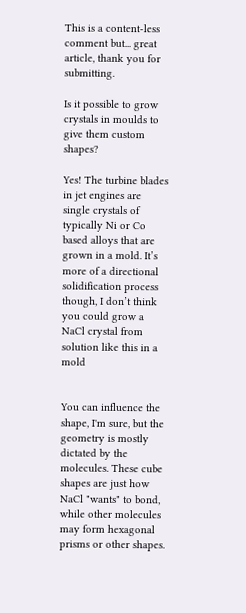This is a content-less comment but... great article, thank you for submitting.

Is it possible to grow crystals in moulds to give them custom shapes?

Yes! The turbine blades in jet engines are single crystals of typically Ni or Co based alloys that are grown in a mold. It’s more of a directional solidification process though, I don’t think you could grow a NaCl crystal from solution like this in a mold


You can influence the shape, I'm sure, but the geometry is mostly dictated by the molecules. These cube shapes are just how NaCl "wants" to bond, while other molecules may form hexagonal prisms or other shapes.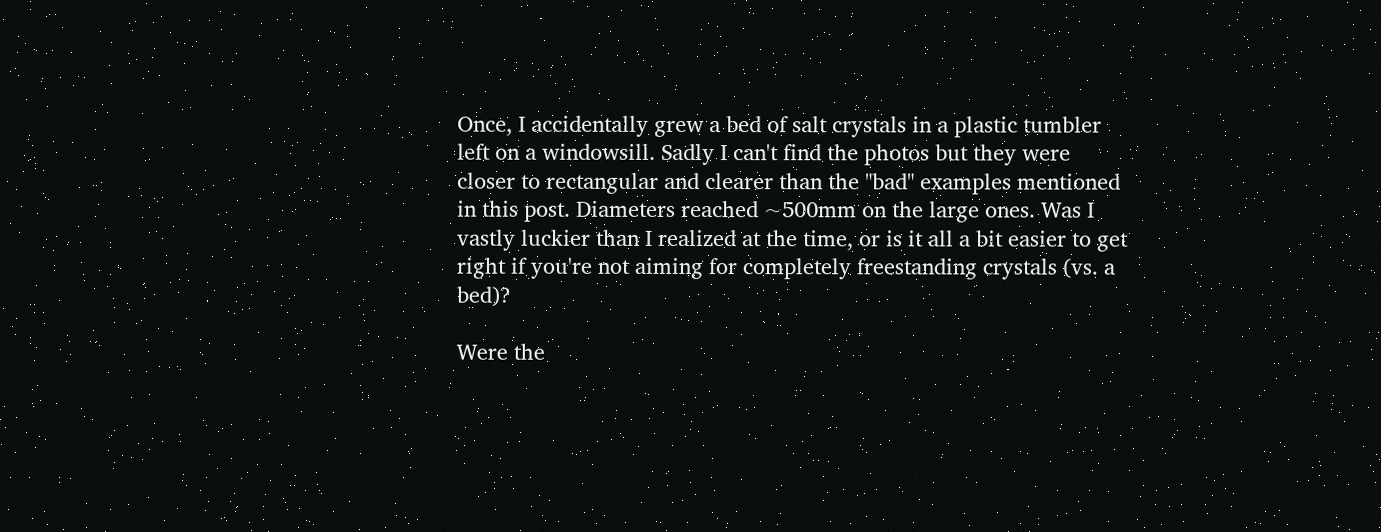Once, I accidentally grew a bed of salt crystals in a plastic tumbler left on a windowsill. Sadly I can't find the photos but they were closer to rectangular and clearer than the "bad" examples mentioned in this post. Diameters reached ~500mm on the large ones. Was I vastly luckier than I realized at the time, or is it all a bit easier to get right if you're not aiming for completely freestanding crystals (vs. a bed)?

Were the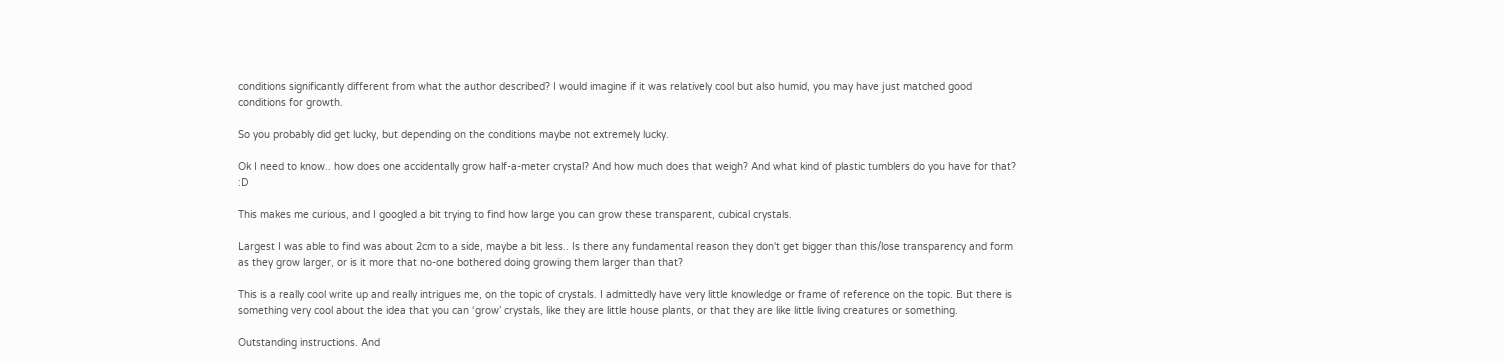conditions significantly different from what the author described? I would imagine if it was relatively cool but also humid, you may have just matched good conditions for growth.

So you probably did get lucky, but depending on the conditions maybe not extremely lucky.

Ok I need to know.. how does one accidentally grow half-a-meter crystal? And how much does that weigh? And what kind of plastic tumblers do you have for that? :D

This makes me curious, and I googled a bit trying to find how large you can grow these transparent, cubical crystals.

Largest I was able to find was about 2cm to a side, maybe a bit less.. Is there any fundamental reason they don't get bigger than this/lose transparency and form as they grow larger, or is it more that no-one bothered doing growing them larger than that?

This is a really cool write up and really intrigues me, on the topic of crystals. I admittedly have very little knowledge or frame of reference on the topic. But there is something very cool about the idea that you can ‘grow’ crystals, like they are little house plants, or that they are like little living creatures or something.

Outstanding instructions. And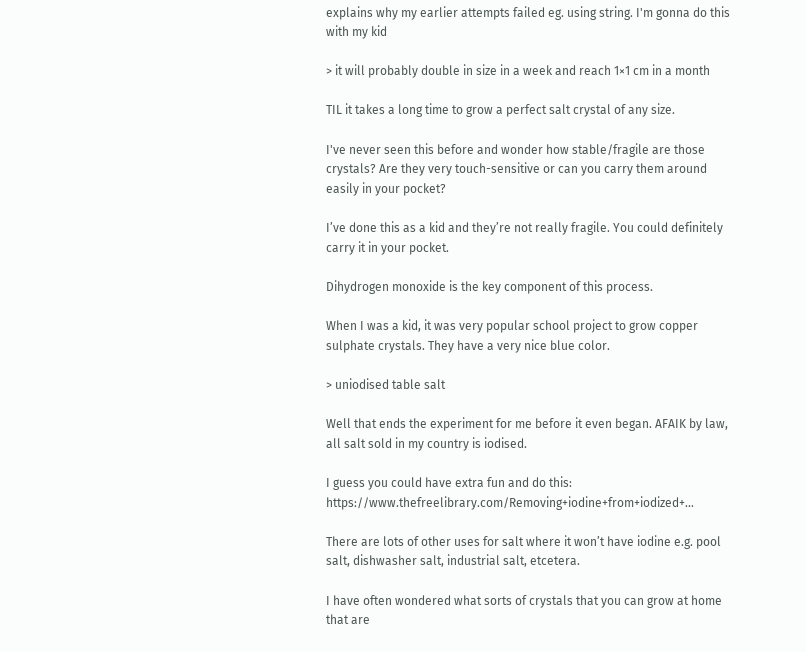explains why my earlier attempts failed eg. using string. I'm gonna do this with my kid

> it will probably double in size in a week and reach 1×1 cm in a month

TIL it takes a long time to grow a perfect salt crystal of any size.

I've never seen this before and wonder how stable/fragile are those crystals? Are they very touch-sensitive or can you carry them around easily in your pocket?

I’ve done this as a kid and they’re not really fragile. You could definitely carry it in your pocket.

Dihydrogen monoxide is the key component of this process.

When I was a kid, it was very popular school project to grow copper sulphate crystals. They have a very nice blue color.

> uniodised table salt

Well that ends the experiment for me before it even began. AFAIK by law, all salt sold in my country is iodised.

I guess you could have extra fun and do this: https://www.thefreelibrary.com/Removing+iodine+from+iodized+...

There are lots of other uses for salt where it won’t have iodine e.g. pool salt, dishwasher salt, industrial salt, etcetera.

I have often wondered what sorts of crystals that you can grow at home that are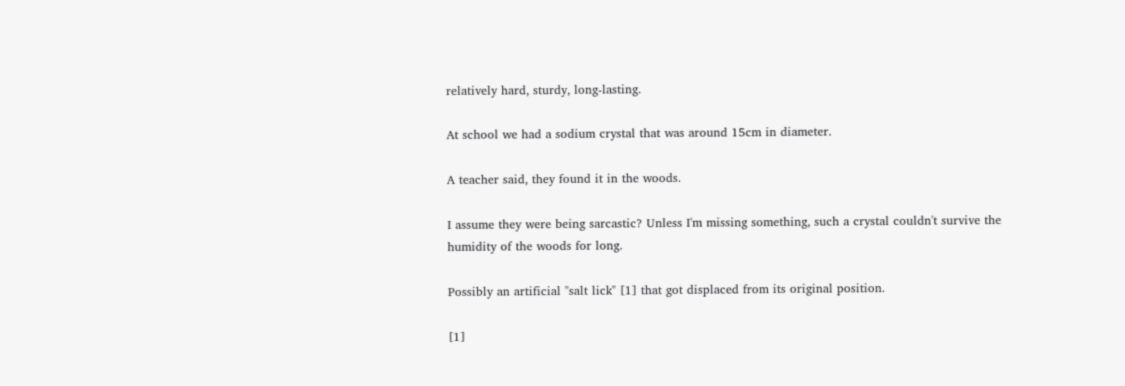relatively hard, sturdy, long-lasting.

At school we had a sodium crystal that was around 15cm in diameter.

A teacher said, they found it in the woods.

I assume they were being sarcastic? Unless I'm missing something, such a crystal couldn't survive the humidity of the woods for long.

Possibly an artificial "salt lick" [1] that got displaced from its original position.

[1]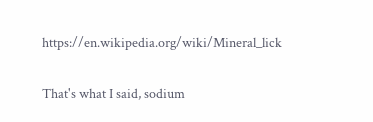https://en.wikipedia.org/wiki/Mineral_lick

That's what I said, sodium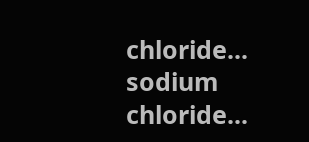chloride... sodium chloride...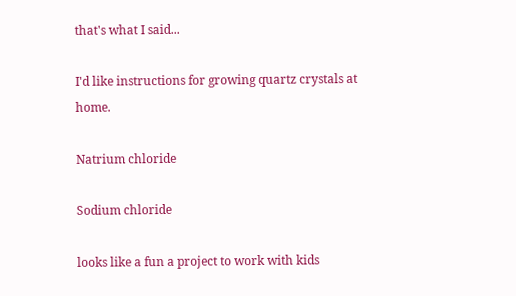that's what I said...

I'd like instructions for growing quartz crystals at home.

Natrium chloride

Sodium chloride

looks like a fun a project to work with kids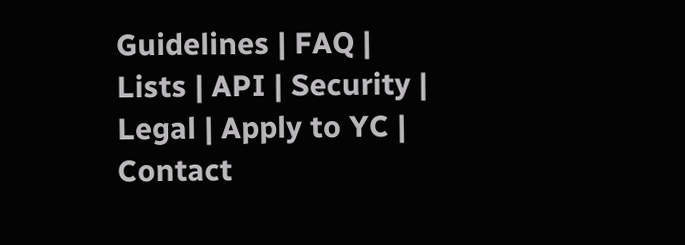Guidelines | FAQ | Lists | API | Security | Legal | Apply to YC | Contact